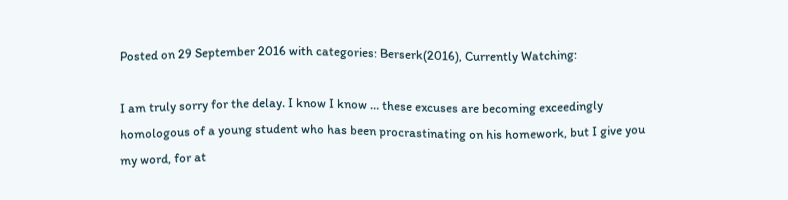Posted on 29 September 2016 with categories: Berserk(2016), Currently Watching:

I am truly sorry for the delay. I know I know … these excuses are becoming exceedingly homologous of a young student who has been procrastinating on his homework, but I give you my word, for at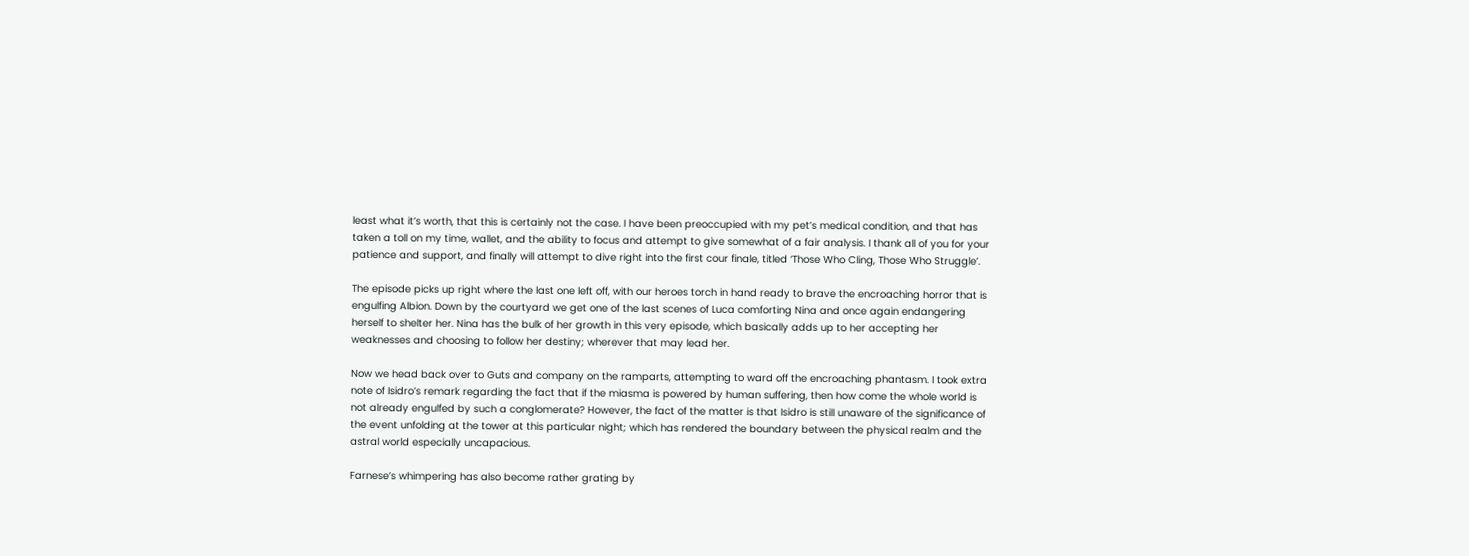least what it’s worth, that this is certainly not the case. I have been preoccupied with my pet’s medical condition, and that has taken a toll on my time, wallet, and the ability to focus and attempt to give somewhat of a fair analysis. I thank all of you for your patience and support, and finally will attempt to dive right into the first cour finale, titled ‘Those Who Cling, Those Who Struggle’.

The episode picks up right where the last one left off, with our heroes torch in hand ready to brave the encroaching horror that is engulfing Albion. Down by the courtyard we get one of the last scenes of Luca comforting Nina and once again endangering herself to shelter her. Nina has the bulk of her growth in this very episode, which basically adds up to her accepting her weaknesses and choosing to follow her destiny; wherever that may lead her.

Now we head back over to Guts and company on the ramparts, attempting to ward off the encroaching phantasm. I took extra note of Isidro’s remark regarding the fact that if the miasma is powered by human suffering, then how come the whole world is not already engulfed by such a conglomerate? However, the fact of the matter is that Isidro is still unaware of the significance of the event unfolding at the tower at this particular night; which has rendered the boundary between the physical realm and the astral world especially uncapacious.

Farnese’s whimpering has also become rather grating by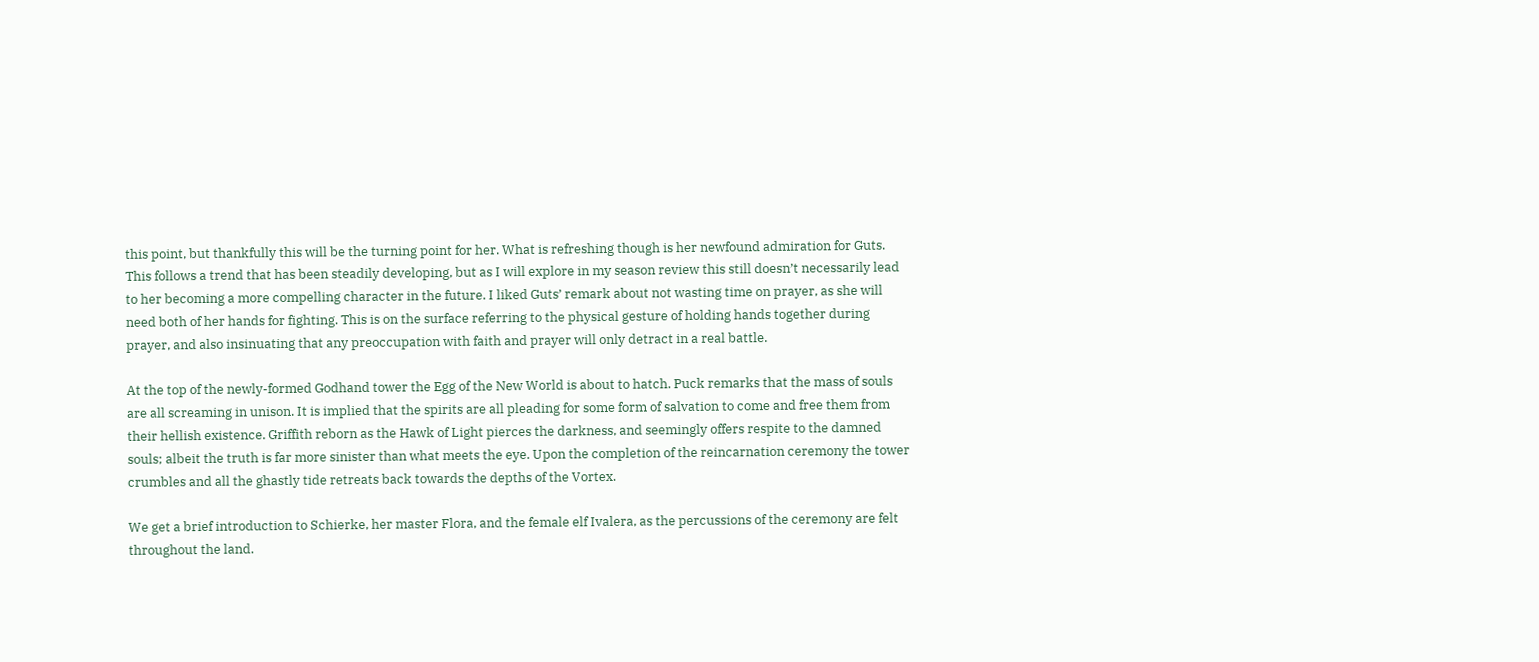this point, but thankfully this will be the turning point for her. What is refreshing though is her newfound admiration for Guts. This follows a trend that has been steadily developing, but as I will explore in my season review this still doesn’t necessarily lead to her becoming a more compelling character in the future. I liked Guts’ remark about not wasting time on prayer, as she will need both of her hands for fighting. This is on the surface referring to the physical gesture of holding hands together during prayer, and also insinuating that any preoccupation with faith and prayer will only detract in a real battle.

At the top of the newly-formed Godhand tower the Egg of the New World is about to hatch. Puck remarks that the mass of souls are all screaming in unison. It is implied that the spirits are all pleading for some form of salvation to come and free them from their hellish existence. Griffith reborn as the Hawk of Light pierces the darkness, and seemingly offers respite to the damned souls; albeit the truth is far more sinister than what meets the eye. Upon the completion of the reincarnation ceremony the tower crumbles and all the ghastly tide retreats back towards the depths of the Vortex.

We get a brief introduction to Schierke, her master Flora, and the female elf Ivalera, as the percussions of the ceremony are felt throughout the land.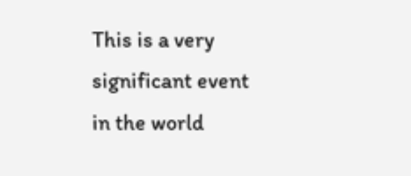This is a very significant event in the world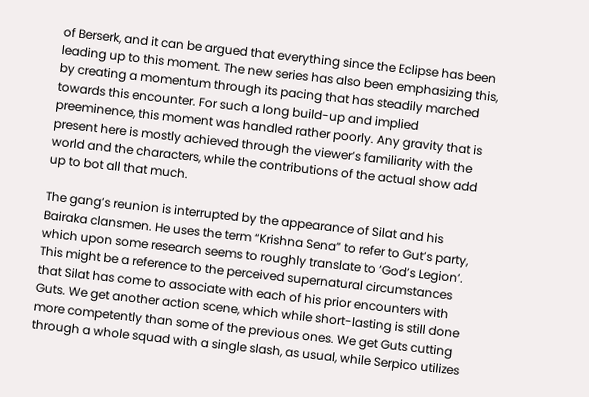of Berserk, and it can be argued that everything since the Eclipse has been leading up to this moment. The new series has also been emphasizing this, by creating a momentum through its pacing that has steadily marched towards this encounter. For such a long build-up and implied preeminence, this moment was handled rather poorly. Any gravity that is present here is mostly achieved through the viewer’s familiarity with the world and the characters, while the contributions of the actual show add up to bot all that much.

The gang’s reunion is interrupted by the appearance of Silat and his Bairaka clansmen. He uses the term “Krishna Sena” to refer to Gut’s party, which upon some research seems to roughly translate to ‘God’s Legion’. This might be a reference to the perceived supernatural circumstances that Silat has come to associate with each of his prior encounters with Guts. We get another action scene, which while short-lasting is still done more competently than some of the previous ones. We get Guts cutting through a whole squad with a single slash, as usual, while Serpico utilizes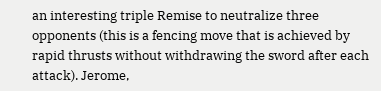an interesting triple Remise to neutralize three opponents (this is a fencing move that is achieved by rapid thrusts without withdrawing the sword after each attack). Jerome,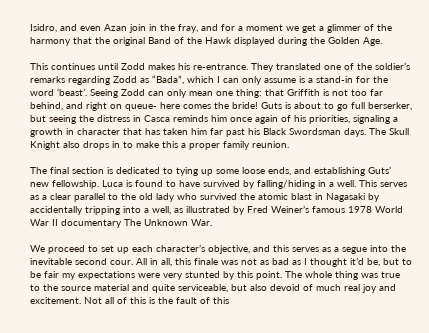Isidro, and even Azan join in the fray, and for a moment we get a glimmer of the harmony that the original Band of the Hawk displayed during the Golden Age.

This continues until Zodd makes his re-entrance. They translated one of the soldier’s remarks regarding Zodd as “Bada”, which I can only assume is a stand-in for the word ‘beast’. Seeing Zodd can only mean one thing: that Griffith is not too far behind, and right on queue- here comes the bride! Guts is about to go full berserker, but seeing the distress in Casca reminds him once again of his priorities, signaling a growth in character that has taken him far past his Black Swordsman days. The Skull Knight also drops in to make this a proper family reunion.

The final section is dedicated to tying up some loose ends, and establishing Guts’ new fellowship. Luca is found to have survived by falling/hiding in a well. This serves as a clear parallel to the old lady who survived the atomic blast in Nagasaki by accidentally tripping into a well, as illustrated by Fred Weiner’s famous 1978 World War II documentary The Unknown War.

We proceed to set up each character’s objective, and this serves as a segue into the inevitable second cour. All in all, this finale was not as bad as I thought it’d be, but to be fair my expectations were very stunted by this point. The whole thing was true to the source material and quite serviceable, but also devoid of much real joy and excitement. Not all of this is the fault of this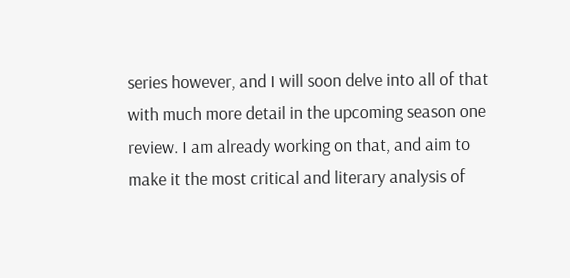series however, and I will soon delve into all of that with much more detail in the upcoming season one review. I am already working on that, and aim to make it the most critical and literary analysis of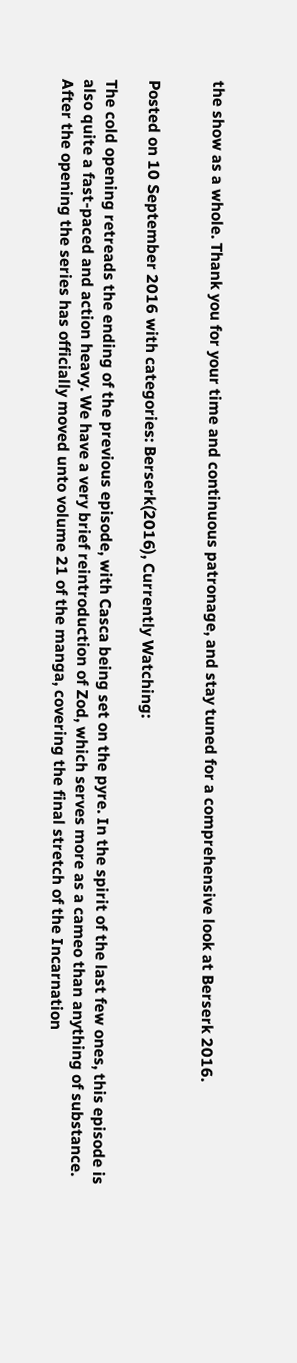the show as a whole. Thank you for your time and continuous patronage, and stay tuned for a comprehensive look at Berserk 2016.


Posted on 10 September 2016 with categories: Berserk(2016), Currently Watching:

The cold opening retreads the ending of the previous episode, with Casca being set on the pyre. In the spirit of the last few ones, this episode is also quite a fast-paced and action heavy. We have a very brief reintroduction of Zod, which serves more as a cameo than anything of substance. After the opening the series has officially moved unto volume 21 of the manga, covering the final stretch of the Incarnation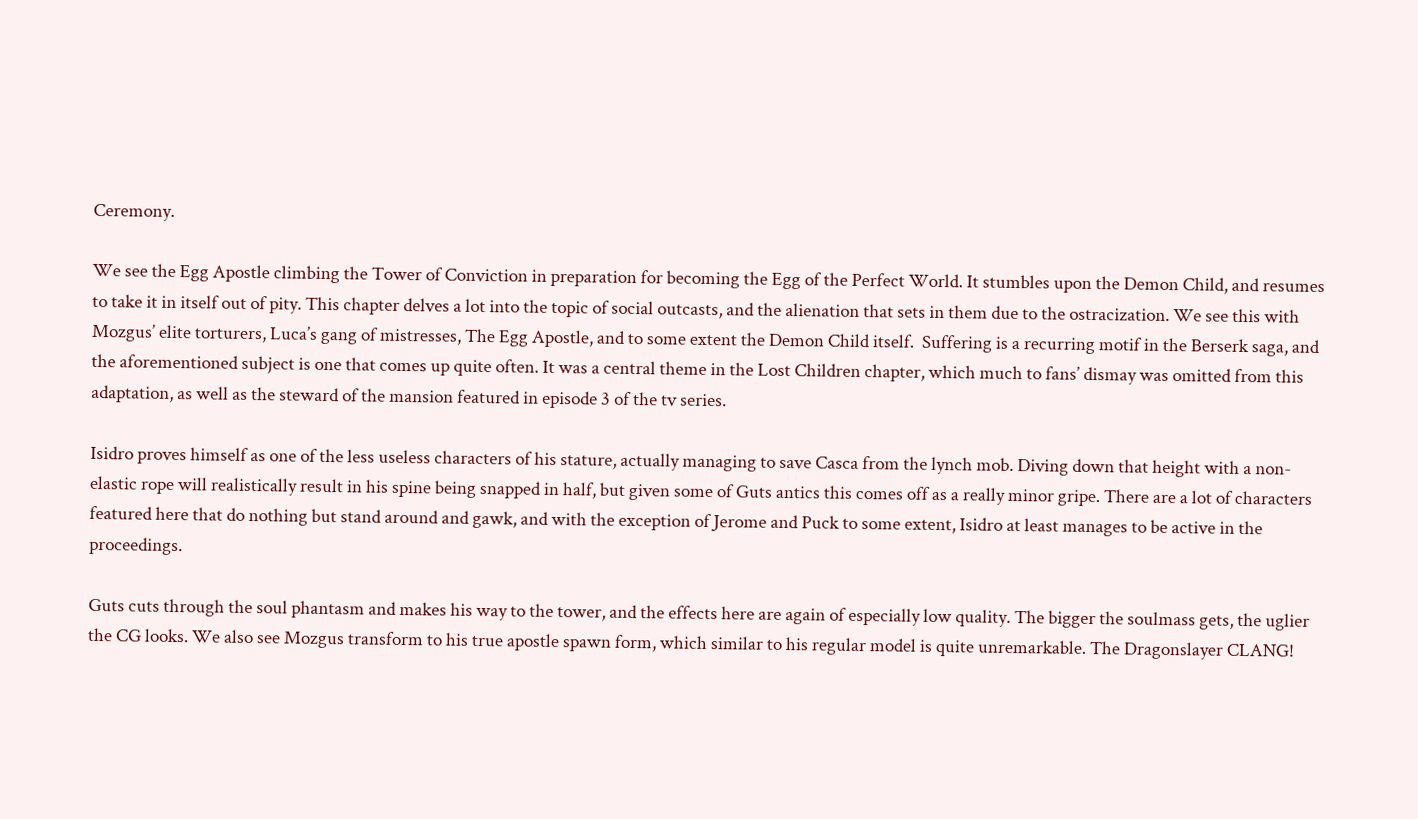Ceremony.

We see the Egg Apostle climbing the Tower of Conviction in preparation for becoming the Egg of the Perfect World. It stumbles upon the Demon Child, and resumes to take it in itself out of pity. This chapter delves a lot into the topic of social outcasts, and the alienation that sets in them due to the ostracization. We see this with Mozgus’ elite torturers, Luca’s gang of mistresses, The Egg Apostle, and to some extent the Demon Child itself.  Suffering is a recurring motif in the Berserk saga, and the aforementioned subject is one that comes up quite often. It was a central theme in the Lost Children chapter, which much to fans’ dismay was omitted from this adaptation, as well as the steward of the mansion featured in episode 3 of the tv series.

Isidro proves himself as one of the less useless characters of his stature, actually managing to save Casca from the lynch mob. Diving down that height with a non-elastic rope will realistically result in his spine being snapped in half, but given some of Guts antics this comes off as a really minor gripe. There are a lot of characters featured here that do nothing but stand around and gawk, and with the exception of Jerome and Puck to some extent, Isidro at least manages to be active in the proceedings.

Guts cuts through the soul phantasm and makes his way to the tower, and the effects here are again of especially low quality. The bigger the soulmass gets, the uglier the CG looks. We also see Mozgus transform to his true apostle spawn form, which similar to his regular model is quite unremarkable. The Dragonslayer CLANG!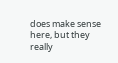does make sense here, but they really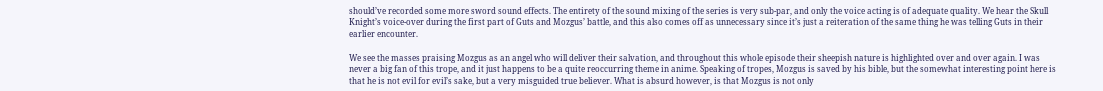should’ve recorded some more sword sound effects. The entirety of the sound mixing of the series is very sub-par, and only the voice acting is of adequate quality. We hear the Skull Knight’s voice-over during the first part of Guts and Mozgus’ battle, and this also comes off as unnecessary since it’s just a reiteration of the same thing he was telling Guts in their earlier encounter.

We see the masses praising Mozgus as an angel who will deliver their salvation, and throughout this whole episode their sheepish nature is highlighted over and over again. I was never a big fan of this trope, and it just happens to be a quite reoccurring theme in anime. Speaking of tropes, Mozgus is saved by his bible, but the somewhat interesting point here is that he is not evil for evil’s sake, but a very misguided true believer. What is absurd however, is that Mozgus is not only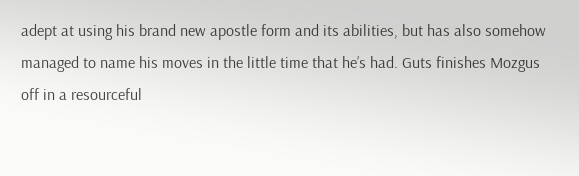adept at using his brand new apostle form and its abilities, but has also somehow managed to name his moves in the little time that he’s had. Guts finishes Mozgus off in a resourceful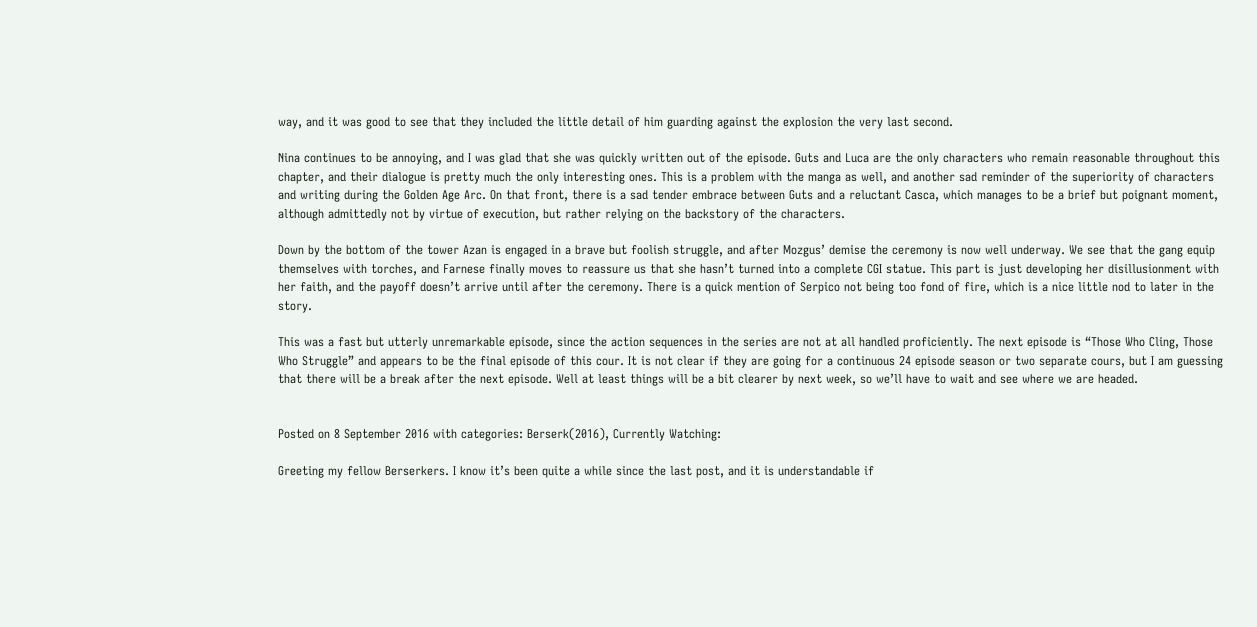way, and it was good to see that they included the little detail of him guarding against the explosion the very last second.

Nina continues to be annoying, and I was glad that she was quickly written out of the episode. Guts and Luca are the only characters who remain reasonable throughout this chapter, and their dialogue is pretty much the only interesting ones. This is a problem with the manga as well, and another sad reminder of the superiority of characters and writing during the Golden Age Arc. On that front, there is a sad tender embrace between Guts and a reluctant Casca, which manages to be a brief but poignant moment, although admittedly not by virtue of execution, but rather relying on the backstory of the characters.

Down by the bottom of the tower Azan is engaged in a brave but foolish struggle, and after Mozgus’ demise the ceremony is now well underway. We see that the gang equip themselves with torches, and Farnese finally moves to reassure us that she hasn’t turned into a complete CGI statue. This part is just developing her disillusionment with her faith, and the payoff doesn’t arrive until after the ceremony. There is a quick mention of Serpico not being too fond of fire, which is a nice little nod to later in the story.

This was a fast but utterly unremarkable episode, since the action sequences in the series are not at all handled proficiently. The next episode is “Those Who Cling, Those Who Struggle” and appears to be the final episode of this cour. It is not clear if they are going for a continuous 24 episode season or two separate cours, but I am guessing that there will be a break after the next episode. Well at least things will be a bit clearer by next week, so we’ll have to wait and see where we are headed.


Posted on 8 September 2016 with categories: Berserk(2016), Currently Watching:

Greeting my fellow Berserkers. I know it’s been quite a while since the last post, and it is understandable if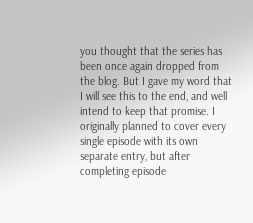you thought that the series has been once again dropped from the blog. But I gave my word that I will see this to the end, and well intend to keep that promise. I originally planned to cover every single episode with its own separate entry, but after completing episode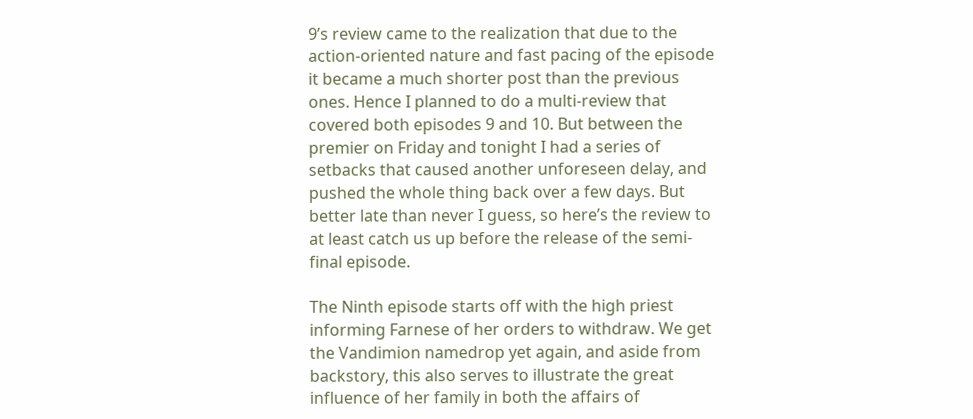9’s review came to the realization that due to the action-oriented nature and fast pacing of the episode it became a much shorter post than the previous ones. Hence I planned to do a multi-review that covered both episodes 9 and 10. But between the premier on Friday and tonight I had a series of setbacks that caused another unforeseen delay, and pushed the whole thing back over a few days. But better late than never I guess, so here’s the review to at least catch us up before the release of the semi-final episode.

The Ninth episode starts off with the high priest informing Farnese of her orders to withdraw. We get the Vandimion namedrop yet again, and aside from backstory, this also serves to illustrate the great influence of her family in both the affairs of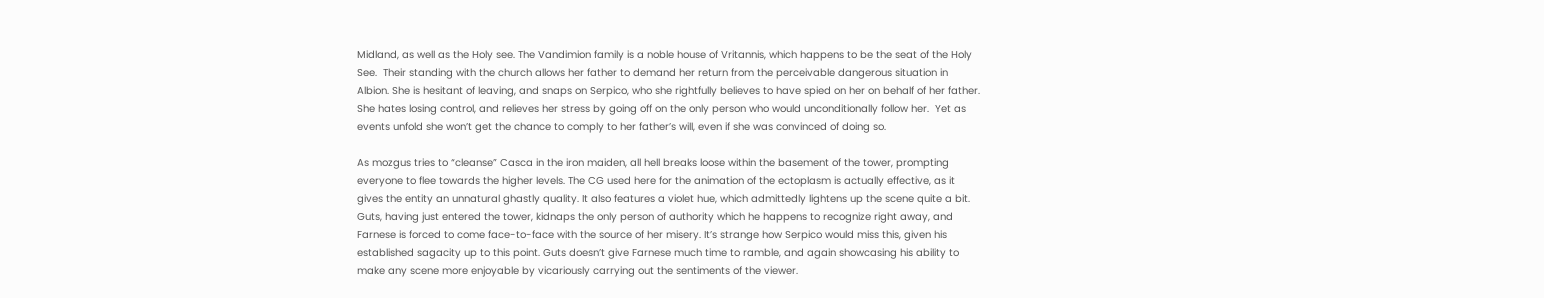Midland, as well as the Holy see. The Vandimion family is a noble house of Vritannis, which happens to be the seat of the Holy See.  Their standing with the church allows her father to demand her return from the perceivable dangerous situation in Albion. She is hesitant of leaving, and snaps on Serpico, who she rightfully believes to have spied on her on behalf of her father. She hates losing control, and relieves her stress by going off on the only person who would unconditionally follow her.  Yet as events unfold she won’t get the chance to comply to her father’s will, even if she was convinced of doing so.

As mozgus tries to “cleanse” Casca in the iron maiden, all hell breaks loose within the basement of the tower, prompting everyone to flee towards the higher levels. The CG used here for the animation of the ectoplasm is actually effective, as it gives the entity an unnatural ghastly quality. It also features a violet hue, which admittedly lightens up the scene quite a bit. Guts, having just entered the tower, kidnaps the only person of authority which he happens to recognize right away, and Farnese is forced to come face-to-face with the source of her misery. It’s strange how Serpico would miss this, given his established sagacity up to this point. Guts doesn’t give Farnese much time to ramble, and again showcasing his ability to make any scene more enjoyable by vicariously carrying out the sentiments of the viewer.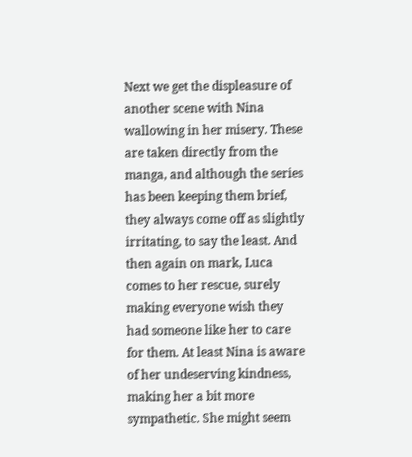Next we get the displeasure of another scene with Nina wallowing in her misery. These are taken directly from the manga, and although the series has been keeping them brief, they always come off as slightly irritating, to say the least. And then again on mark, Luca comes to her rescue, surely making everyone wish they had someone like her to care for them. At least Nina is aware of her undeserving kindness, making her a bit more sympathetic. She might seem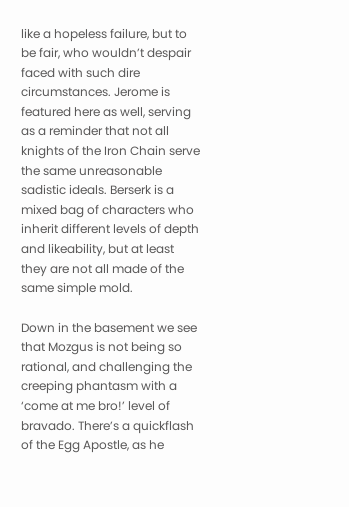like a hopeless failure, but to be fair, who wouldn’t despair faced with such dire circumstances. Jerome is featured here as well, serving as a reminder that not all knights of the Iron Chain serve the same unreasonable sadistic ideals. Berserk is a mixed bag of characters who inherit different levels of depth and likeability, but at least they are not all made of the same simple mold.

Down in the basement we see that Mozgus is not being so rational, and challenging the creeping phantasm with a ‘come at me bro!’ level of bravado. There’s a quickflash of the Egg Apostle, as he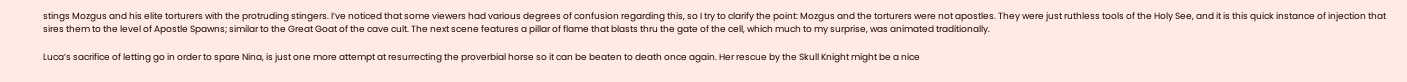stings Mozgus and his elite torturers with the protruding stingers. I’ve noticed that some viewers had various degrees of confusion regarding this, so I try to clarify the point: Mozgus and the torturers were not apostles. They were just ruthless tools of the Holy See, and it is this quick instance of injection that sires them to the level of Apostle Spawns; similar to the Great Goat of the cave cult. The next scene features a pillar of flame that blasts thru the gate of the cell, which much to my surprise, was animated traditionally.

Luca’s sacrifice of letting go in order to spare Nina, is just one more attempt at resurrecting the proverbial horse so it can be beaten to death once again. Her rescue by the Skull Knight might be a nice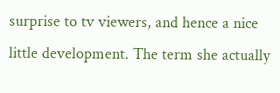surprise to tv viewers, and hence a nice little development. The term she actually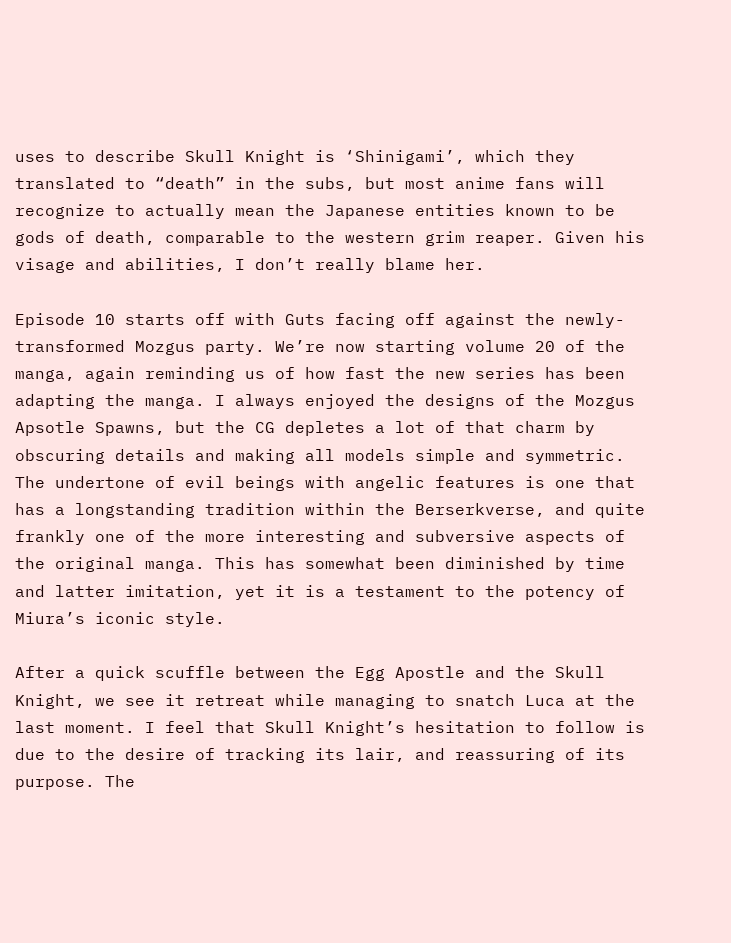uses to describe Skull Knight is ‘Shinigami’, which they translated to “death” in the subs, but most anime fans will recognize to actually mean the Japanese entities known to be gods of death, comparable to the western grim reaper. Given his visage and abilities, I don’t really blame her.

Episode 10 starts off with Guts facing off against the newly-transformed Mozgus party. We’re now starting volume 20 of the manga, again reminding us of how fast the new series has been adapting the manga. I always enjoyed the designs of the Mozgus Apsotle Spawns, but the CG depletes a lot of that charm by obscuring details and making all models simple and symmetric. The undertone of evil beings with angelic features is one that has a longstanding tradition within the Berserkverse, and quite frankly one of the more interesting and subversive aspects of the original manga. This has somewhat been diminished by time and latter imitation, yet it is a testament to the potency of Miura’s iconic style.

After a quick scuffle between the Egg Apostle and the Skull Knight, we see it retreat while managing to snatch Luca at the last moment. I feel that Skull Knight’s hesitation to follow is due to the desire of tracking its lair, and reassuring of its purpose. The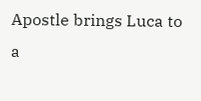Apostle brings Luca to a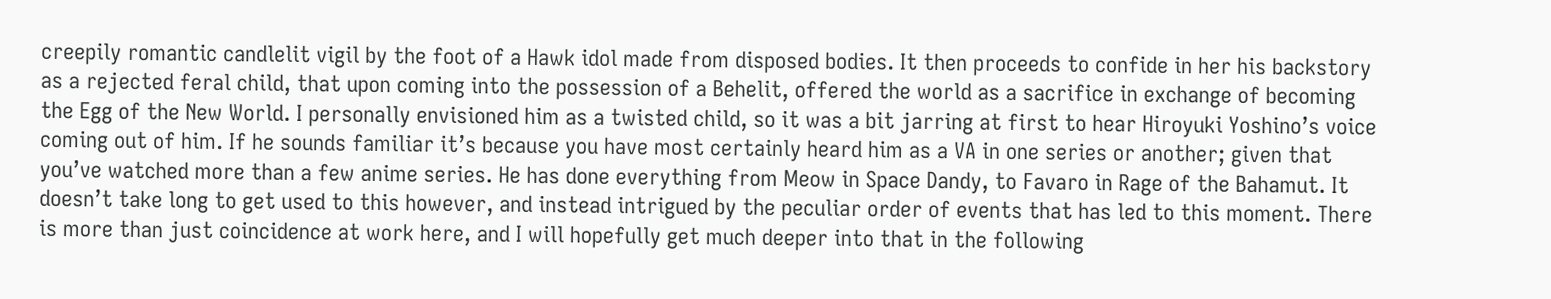creepily romantic candlelit vigil by the foot of a Hawk idol made from disposed bodies. It then proceeds to confide in her his backstory as a rejected feral child, that upon coming into the possession of a Behelit, offered the world as a sacrifice in exchange of becoming the Egg of the New World. I personally envisioned him as a twisted child, so it was a bit jarring at first to hear Hiroyuki Yoshino’s voice coming out of him. If he sounds familiar it’s because you have most certainly heard him as a VA in one series or another; given that you’ve watched more than a few anime series. He has done everything from Meow in Space Dandy, to Favaro in Rage of the Bahamut. It doesn’t take long to get used to this however, and instead intrigued by the peculiar order of events that has led to this moment. There is more than just coincidence at work here, and I will hopefully get much deeper into that in the following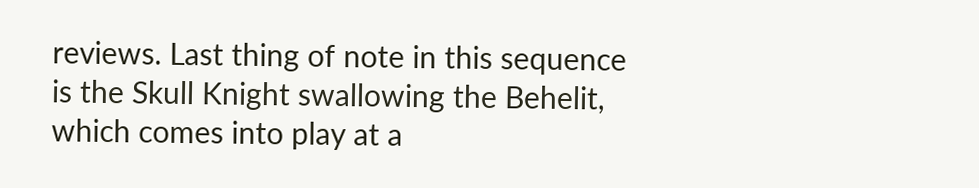reviews. Last thing of note in this sequence is the Skull Knight swallowing the Behelit, which comes into play at a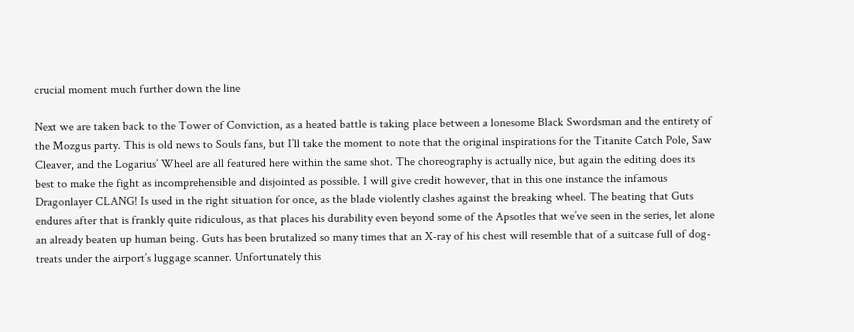crucial moment much further down the line

Next we are taken back to the Tower of Conviction, as a heated battle is taking place between a lonesome Black Swordsman and the entirety of the Mozgus party. This is old news to Souls fans, but I’ll take the moment to note that the original inspirations for the Titanite Catch Pole, Saw Cleaver, and the Logarius’ Wheel are all featured here within the same shot. The choreography is actually nice, but again the editing does its best to make the fight as incomprehensible and disjointed as possible. I will give credit however, that in this one instance the infamous Dragonlayer CLANG! Is used in the right situation for once, as the blade violently clashes against the breaking wheel. The beating that Guts endures after that is frankly quite ridiculous, as that places his durability even beyond some of the Apsotles that we’ve seen in the series, let alone an already beaten up human being. Guts has been brutalized so many times that an X-ray of his chest will resemble that of a suitcase full of dog-treats under the airport’s luggage scanner. Unfortunately this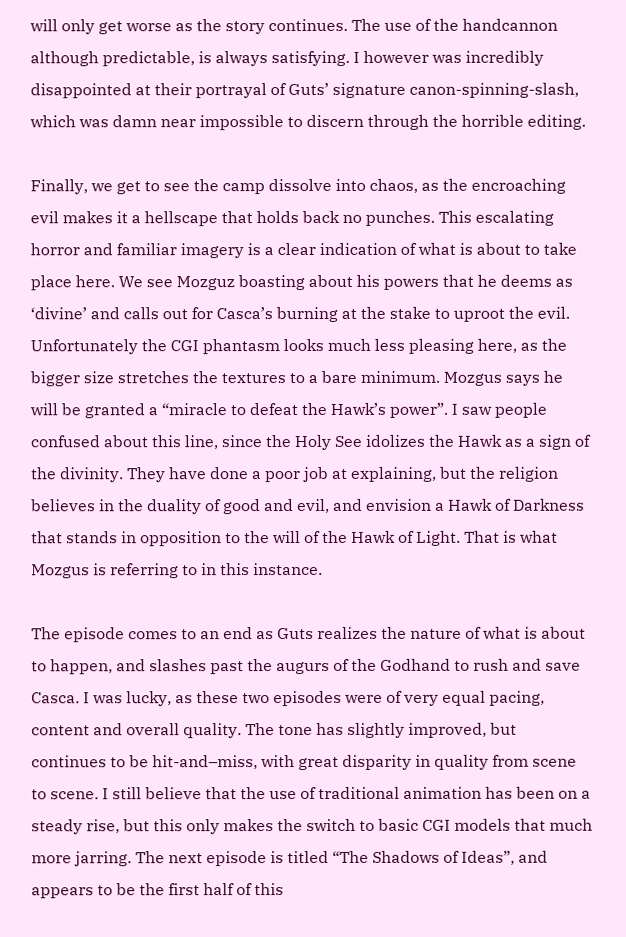will only get worse as the story continues. The use of the handcannon although predictable, is always satisfying. I however was incredibly disappointed at their portrayal of Guts’ signature canon-spinning-slash, which was damn near impossible to discern through the horrible editing.

Finally, we get to see the camp dissolve into chaos, as the encroaching evil makes it a hellscape that holds back no punches. This escalating horror and familiar imagery is a clear indication of what is about to take place here. We see Mozguz boasting about his powers that he deems as ‘divine’ and calls out for Casca’s burning at the stake to uproot the evil. Unfortunately the CGI phantasm looks much less pleasing here, as the bigger size stretches the textures to a bare minimum. Mozgus says he will be granted a “miracle to defeat the Hawk’s power”. I saw people confused about this line, since the Holy See idolizes the Hawk as a sign of the divinity. They have done a poor job at explaining, but the religion believes in the duality of good and evil, and envision a Hawk of Darkness that stands in opposition to the will of the Hawk of Light. That is what Mozgus is referring to in this instance.

The episode comes to an end as Guts realizes the nature of what is about to happen, and slashes past the augurs of the Godhand to rush and save Casca. I was lucky, as these two episodes were of very equal pacing, content and overall quality. The tone has slightly improved, but continues to be hit-and–miss, with great disparity in quality from scene to scene. I still believe that the use of traditional animation has been on a steady rise, but this only makes the switch to basic CGI models that much more jarring. The next episode is titled “The Shadows of Ideas”, and appears to be the first half of this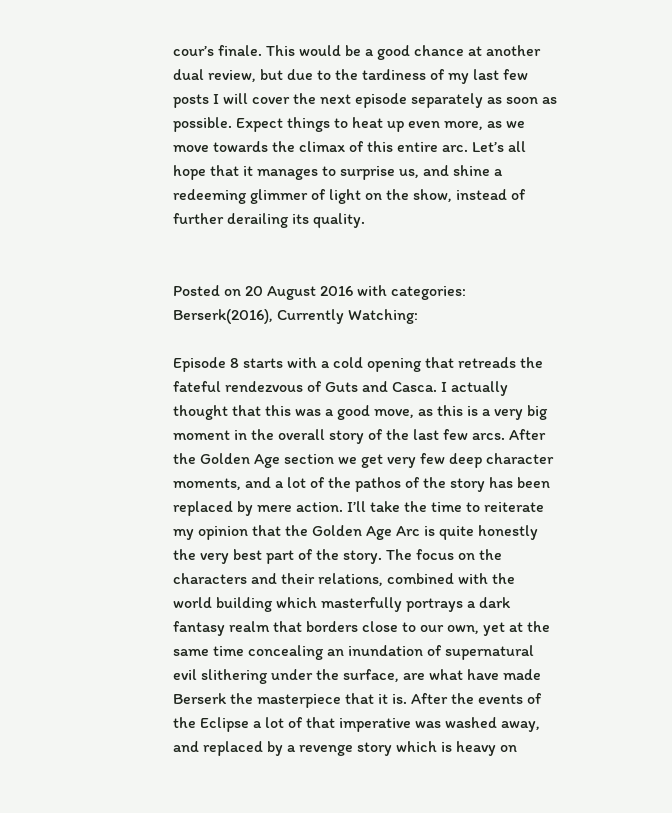cour’s finale. This would be a good chance at another dual review, but due to the tardiness of my last few posts I will cover the next episode separately as soon as possible. Expect things to heat up even more, as we move towards the climax of this entire arc. Let’s all hope that it manages to surprise us, and shine a redeeming glimmer of light on the show, instead of further derailing its quality.


Posted on 20 August 2016 with categories: Berserk(2016), Currently Watching:

Episode 8 starts with a cold opening that retreads the fateful rendezvous of Guts and Casca. I actually thought that this was a good move, as this is a very big moment in the overall story of the last few arcs. After the Golden Age section we get very few deep character moments, and a lot of the pathos of the story has been replaced by mere action. I’ll take the time to reiterate my opinion that the Golden Age Arc is quite honestly the very best part of the story. The focus on the characters and their relations, combined with the world building which masterfully portrays a dark fantasy realm that borders close to our own, yet at the same time concealing an inundation of supernatural evil slithering under the surface, are what have made Berserk the masterpiece that it is. After the events of the Eclipse a lot of that imperative was washed away, and replaced by a revenge story which is heavy on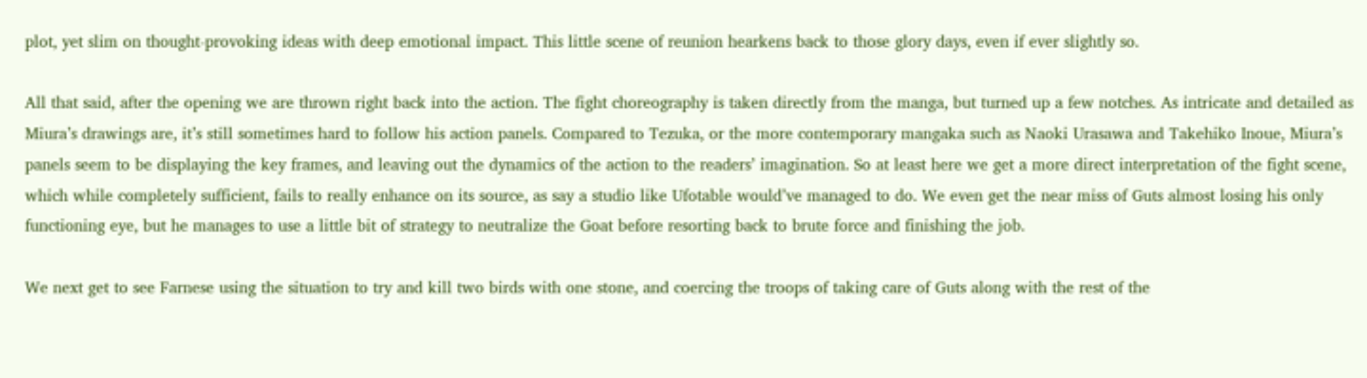plot, yet slim on thought-provoking ideas with deep emotional impact. This little scene of reunion hearkens back to those glory days, even if ever slightly so.

All that said, after the opening we are thrown right back into the action. The fight choreography is taken directly from the manga, but turned up a few notches. As intricate and detailed as Miura’s drawings are, it’s still sometimes hard to follow his action panels. Compared to Tezuka, or the more contemporary mangaka such as Naoki Urasawa and Takehiko Inoue, Miura’s panels seem to be displaying the key frames, and leaving out the dynamics of the action to the readers’ imagination. So at least here we get a more direct interpretation of the fight scene, which while completely sufficient, fails to really enhance on its source, as say a studio like Ufotable would’ve managed to do. We even get the near miss of Guts almost losing his only functioning eye, but he manages to use a little bit of strategy to neutralize the Goat before resorting back to brute force and finishing the job.

We next get to see Farnese using the situation to try and kill two birds with one stone, and coercing the troops of taking care of Guts along with the rest of the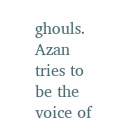ghouls.  Azan tries to be the voice of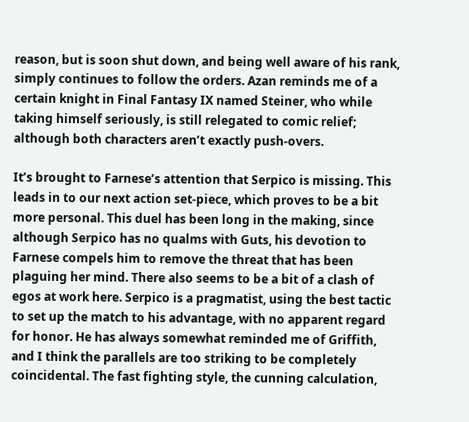reason, but is soon shut down, and being well aware of his rank, simply continues to follow the orders. Azan reminds me of a certain knight in Final Fantasy IX named Steiner, who while taking himself seriously, is still relegated to comic relief; although both characters aren’t exactly push-overs.

It’s brought to Farnese’s attention that Serpico is missing. This leads in to our next action set-piece, which proves to be a bit more personal. This duel has been long in the making, since although Serpico has no qualms with Guts, his devotion to Farnese compels him to remove the threat that has been plaguing her mind. There also seems to be a bit of a clash of egos at work here. Serpico is a pragmatist, using the best tactic to set up the match to his advantage, with no apparent regard for honor. He has always somewhat reminded me of Griffith, and I think the parallels are too striking to be completely coincidental. The fast fighting style, the cunning calculation,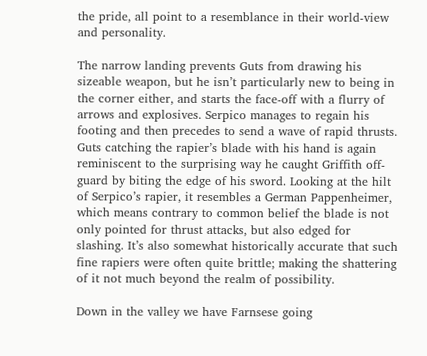the pride, all point to a resemblance in their world-view and personality.

The narrow landing prevents Guts from drawing his sizeable weapon, but he isn’t particularly new to being in the corner either, and starts the face-off with a flurry of arrows and explosives. Serpico manages to regain his footing and then precedes to send a wave of rapid thrusts. Guts catching the rapier’s blade with his hand is again reminiscent to the surprising way he caught Griffith off-guard by biting the edge of his sword. Looking at the hilt of Serpico’s rapier, it resembles a German Pappenheimer, which means contrary to common belief the blade is not only pointed for thrust attacks, but also edged for slashing. It’s also somewhat historically accurate that such fine rapiers were often quite brittle; making the shattering of it not much beyond the realm of possibility.

Down in the valley we have Farnsese going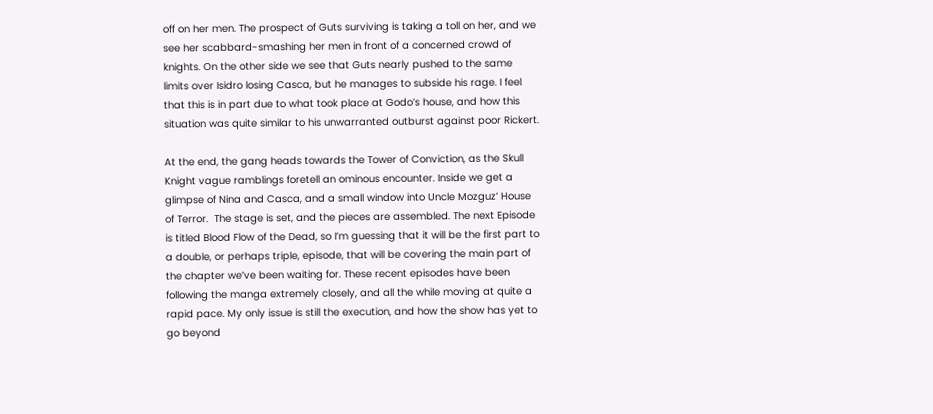off on her men. The prospect of Guts surviving is taking a toll on her, and we see her scabbard-smashing her men in front of a concerned crowd of knights. On the other side we see that Guts nearly pushed to the same limits over Isidro losing Casca, but he manages to subside his rage. I feel that this is in part due to what took place at Godo’s house, and how this situation was quite similar to his unwarranted outburst against poor Rickert.

At the end, the gang heads towards the Tower of Conviction, as the Skull Knight vague ramblings foretell an ominous encounter. Inside we get a glimpse of Nina and Casca, and a small window into Uncle Mozguz’ House of Terror.  The stage is set, and the pieces are assembled. The next Episode is titled Blood Flow of the Dead, so I’m guessing that it will be the first part to a double, or perhaps triple, episode, that will be covering the main part of the chapter we’ve been waiting for. These recent episodes have been following the manga extremely closely, and all the while moving at quite a rapid pace. My only issue is still the execution, and how the show has yet to go beyond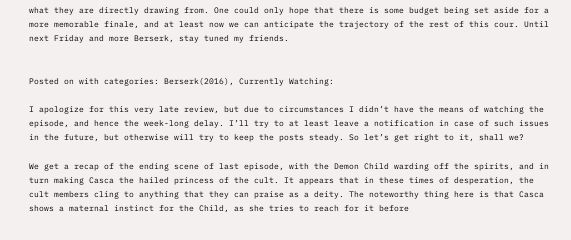what they are directly drawing from. One could only hope that there is some budget being set aside for a more memorable finale, and at least now we can anticipate the trajectory of the rest of this cour. Until next Friday and more Berserk, stay tuned my friends.


Posted on with categories: Berserk(2016), Currently Watching:

I apologize for this very late review, but due to circumstances I didn’t have the means of watching the episode, and hence the week-long delay. I’ll try to at least leave a notification in case of such issues in the future, but otherwise will try to keep the posts steady. So let’s get right to it, shall we?

We get a recap of the ending scene of last episode, with the Demon Child warding off the spirits, and in turn making Casca the hailed princess of the cult. It appears that in these times of desperation, the cult members cling to anything that they can praise as a deity. The noteworthy thing here is that Casca shows a maternal instinct for the Child, as she tries to reach for it before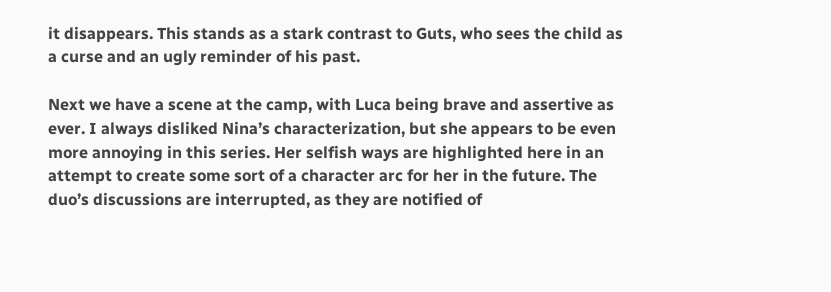it disappears. This stands as a stark contrast to Guts, who sees the child as a curse and an ugly reminder of his past.

Next we have a scene at the camp, with Luca being brave and assertive as ever. I always disliked Nina’s characterization, but she appears to be even more annoying in this series. Her selfish ways are highlighted here in an attempt to create some sort of a character arc for her in the future. The duo’s discussions are interrupted, as they are notified of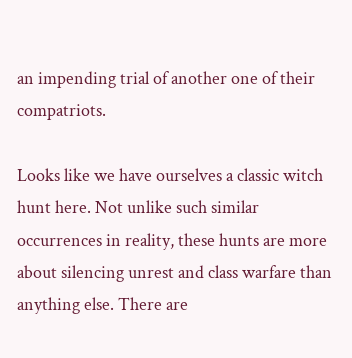an impending trial of another one of their compatriots.

Looks like we have ourselves a classic witch hunt here. Not unlike such similar occurrences in reality, these hunts are more about silencing unrest and class warfare than anything else. There are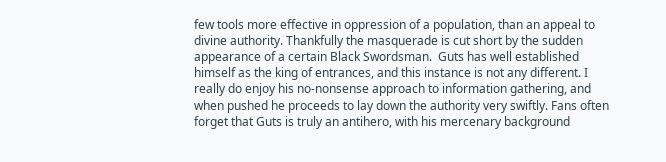few tools more effective in oppression of a population, than an appeal to divine authority. Thankfully the masquerade is cut short by the sudden appearance of a certain Black Swordsman.  Guts has well established himself as the king of entrances, and this instance is not any different. I really do enjoy his no-nonsense approach to information gathering, and when pushed he proceeds to lay down the authority very swiftly. Fans often forget that Guts is truly an antihero, with his mercenary background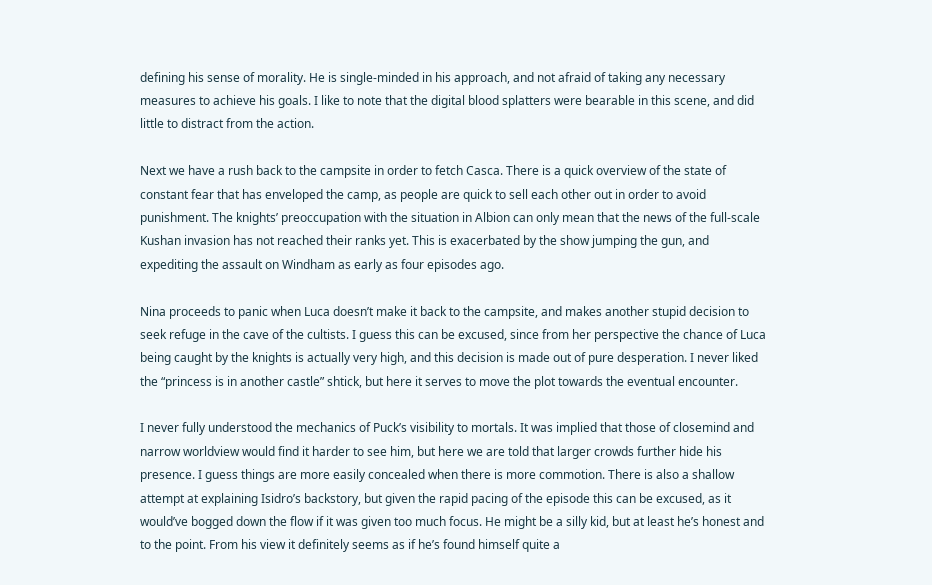defining his sense of morality. He is single-minded in his approach, and not afraid of taking any necessary measures to achieve his goals. I like to note that the digital blood splatters were bearable in this scene, and did little to distract from the action.

Next we have a rush back to the campsite in order to fetch Casca. There is a quick overview of the state of constant fear that has enveloped the camp, as people are quick to sell each other out in order to avoid punishment. The knights’ preoccupation with the situation in Albion can only mean that the news of the full-scale Kushan invasion has not reached their ranks yet. This is exacerbated by the show jumping the gun, and expediting the assault on Windham as early as four episodes ago.

Nina proceeds to panic when Luca doesn’t make it back to the campsite, and makes another stupid decision to seek refuge in the cave of the cultists. I guess this can be excused, since from her perspective the chance of Luca being caught by the knights is actually very high, and this decision is made out of pure desperation. I never liked the “princess is in another castle” shtick, but here it serves to move the plot towards the eventual encounter.

I never fully understood the mechanics of Puck’s visibility to mortals. It was implied that those of closemind and narrow worldview would find it harder to see him, but here we are told that larger crowds further hide his presence. I guess things are more easily concealed when there is more commotion. There is also a shallow attempt at explaining Isidro’s backstory, but given the rapid pacing of the episode this can be excused, as it would’ve bogged down the flow if it was given too much focus. He might be a silly kid, but at least he’s honest and to the point. From his view it definitely seems as if he’s found himself quite a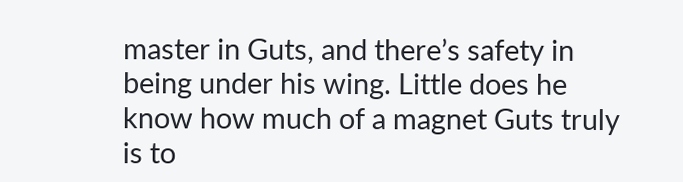master in Guts, and there’s safety in being under his wing. Little does he know how much of a magnet Guts truly is to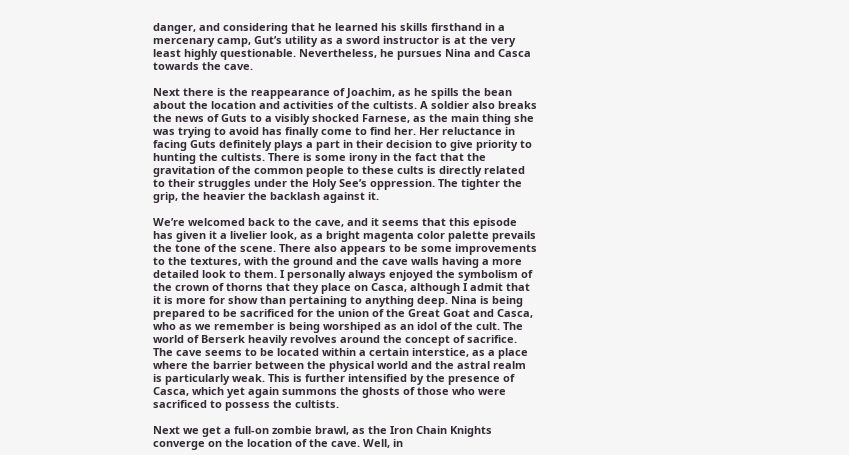danger, and considering that he learned his skills firsthand in a mercenary camp, Gut’s utility as a sword instructor is at the very least highly questionable. Nevertheless, he pursues Nina and Casca towards the cave.

Next there is the reappearance of Joachim, as he spills the bean about the location and activities of the cultists. A soldier also breaks the news of Guts to a visibly shocked Farnese, as the main thing she was trying to avoid has finally come to find her. Her reluctance in facing Guts definitely plays a part in their decision to give priority to hunting the cultists. There is some irony in the fact that the gravitation of the common people to these cults is directly related to their struggles under the Holy See’s oppression. The tighter the grip, the heavier the backlash against it.

We’re welcomed back to the cave, and it seems that this episode has given it a livelier look, as a bright magenta color palette prevails the tone of the scene. There also appears to be some improvements to the textures, with the ground and the cave walls having a more detailed look to them. I personally always enjoyed the symbolism of the crown of thorns that they place on Casca, although I admit that it is more for show than pertaining to anything deep. Nina is being prepared to be sacrificed for the union of the Great Goat and Casca, who as we remember is being worshiped as an idol of the cult. The world of Berserk heavily revolves around the concept of sacrifice. The cave seems to be located within a certain interstice, as a place where the barrier between the physical world and the astral realm is particularly weak. This is further intensified by the presence of Casca, which yet again summons the ghosts of those who were sacrificed to possess the cultists.

Next we get a full-on zombie brawl, as the Iron Chain Knights converge on the location of the cave. Well, in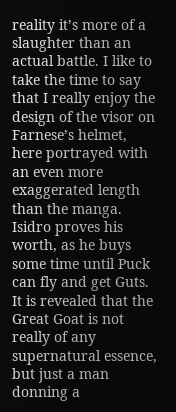reality it’s more of a slaughter than an actual battle. I like to take the time to say that I really enjoy the design of the visor on Farnese’s helmet, here portrayed with an even more exaggerated length than the manga. Isidro proves his worth, as he buys some time until Puck can fly and get Guts. It is revealed that the Great Goat is not really of any supernatural essence, but just a man donning a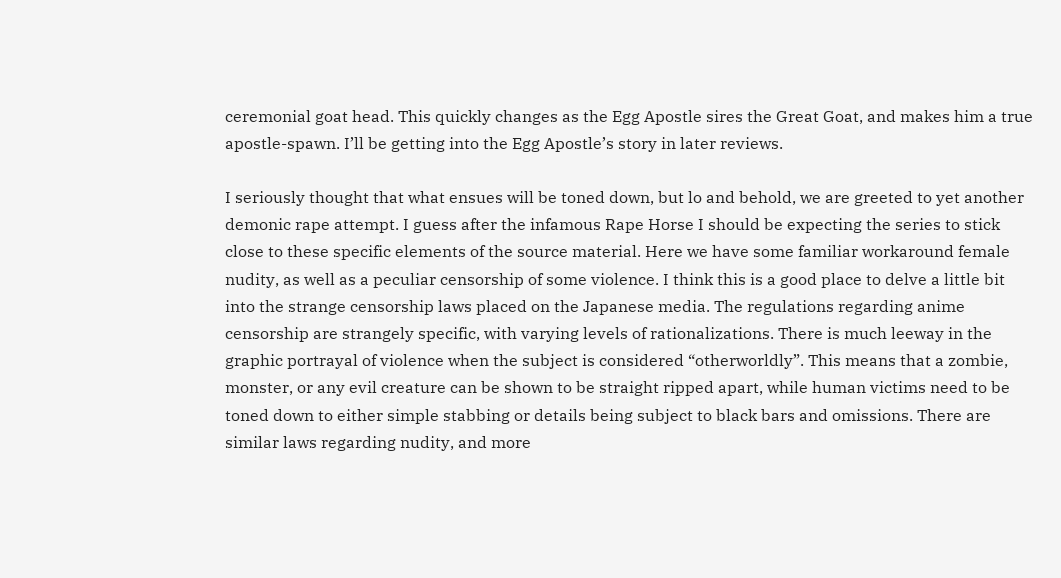ceremonial goat head. This quickly changes as the Egg Apostle sires the Great Goat, and makes him a true apostle-spawn. I’ll be getting into the Egg Apostle’s story in later reviews.

I seriously thought that what ensues will be toned down, but lo and behold, we are greeted to yet another demonic rape attempt. I guess after the infamous Rape Horse I should be expecting the series to stick close to these specific elements of the source material. Here we have some familiar workaround female nudity, as well as a peculiar censorship of some violence. I think this is a good place to delve a little bit into the strange censorship laws placed on the Japanese media. The regulations regarding anime censorship are strangely specific, with varying levels of rationalizations. There is much leeway in the graphic portrayal of violence when the subject is considered “otherworldly”. This means that a zombie, monster, or any evil creature can be shown to be straight ripped apart, while human victims need to be toned down to either simple stabbing or details being subject to black bars and omissions. There are similar laws regarding nudity, and more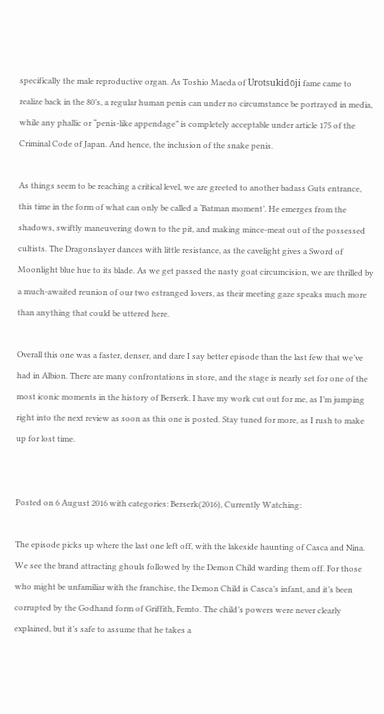specifically the male reproductive organ. As Toshio Maeda of Urotsukidōji fame came to realize back in the 80’s, a regular human penis can under no circumstance be portrayed in media, while any phallic or “penis-like appendage” is completely acceptable under article 175 of the Criminal Code of Japan. And hence, the inclusion of the snake penis.

As things seem to be reaching a critical level, we are greeted to another badass Guts entrance, this time in the form of what can only be called a ‘Batman moment’. He emerges from the shadows, swiftly maneuvering down to the pit, and making mince-meat out of the possessed cultists. The Dragonslayer dances with little resistance, as the cavelight gives a Sword of Moonlight blue hue to its blade. As we get passed the nasty goat circumcision, we are thrilled by a much-awaited reunion of our two estranged lovers, as their meeting gaze speaks much more than anything that could be uttered here.

Overall this one was a faster, denser, and dare I say better episode than the last few that we’ve had in Albion. There are many confrontations in store, and the stage is nearly set for one of the most iconic moments in the history of Berserk. I have my work cut out for me, as I’m jumping right into the next review as soon as this one is posted. Stay tuned for more, as I rush to make up for lost time.


Posted on 6 August 2016 with categories: Berserk(2016), Currently Watching:

The episode picks up where the last one left off, with the lakeside haunting of Casca and Nina. We see the brand attracting ghouls followed by the Demon Child warding them off. For those who might be unfamiliar with the franchise, the Demon Child is Casca’s infant, and it’s been corrupted by the Godhand form of Griffith, Femto. The child’s powers were never clearly explained, but it’s safe to assume that he takes a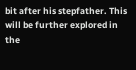bit after his stepfather. This will be further explored in the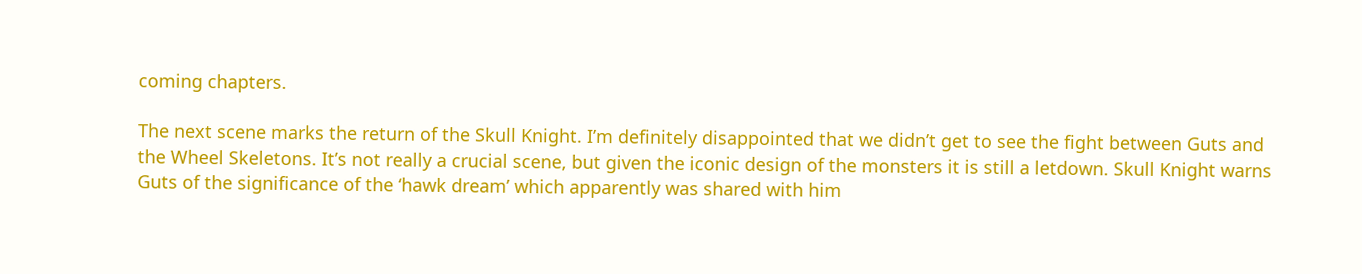coming chapters.

The next scene marks the return of the Skull Knight. I’m definitely disappointed that we didn’t get to see the fight between Guts and the Wheel Skeletons. It’s not really a crucial scene, but given the iconic design of the monsters it is still a letdown. Skull Knight warns Guts of the significance of the ‘hawk dream’ which apparently was shared with him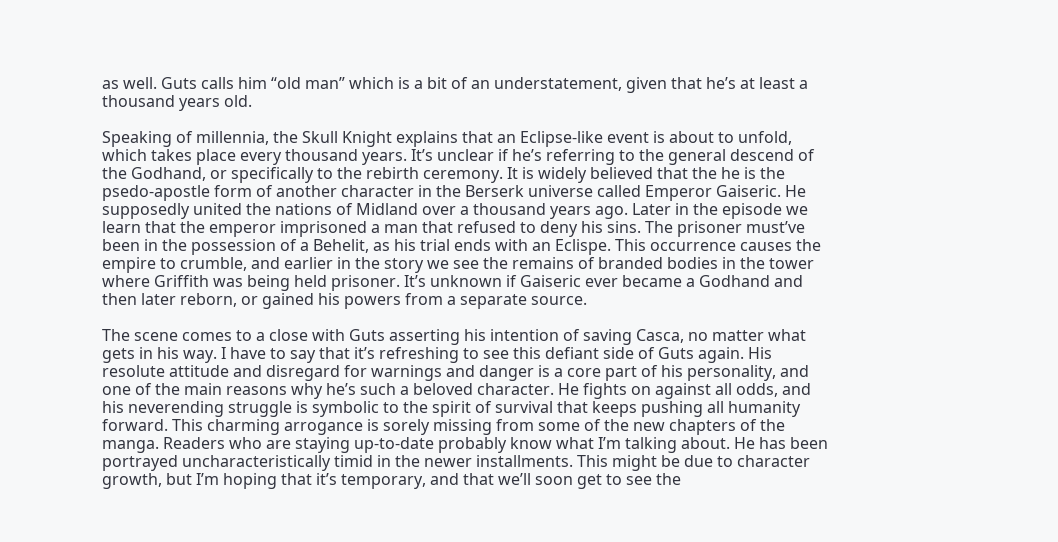as well. Guts calls him “old man” which is a bit of an understatement, given that he’s at least a thousand years old.

Speaking of millennia, the Skull Knight explains that an Eclipse-like event is about to unfold, which takes place every thousand years. It’s unclear if he’s referring to the general descend of the Godhand, or specifically to the rebirth ceremony. It is widely believed that the he is the psedo-apostle form of another character in the Berserk universe called Emperor Gaiseric. He supposedly united the nations of Midland over a thousand years ago. Later in the episode we learn that the emperor imprisoned a man that refused to deny his sins. The prisoner must’ve been in the possession of a Behelit, as his trial ends with an Eclispe. This occurrence causes the empire to crumble, and earlier in the story we see the remains of branded bodies in the tower where Griffith was being held prisoner. It’s unknown if Gaiseric ever became a Godhand and then later reborn, or gained his powers from a separate source.

The scene comes to a close with Guts asserting his intention of saving Casca, no matter what gets in his way. I have to say that it’s refreshing to see this defiant side of Guts again. His resolute attitude and disregard for warnings and danger is a core part of his personality, and one of the main reasons why he’s such a beloved character. He fights on against all odds, and his neverending struggle is symbolic to the spirit of survival that keeps pushing all humanity forward. This charming arrogance is sorely missing from some of the new chapters of the manga. Readers who are staying up-to-date probably know what I’m talking about. He has been portrayed uncharacteristically timid in the newer installments. This might be due to character growth, but I’m hoping that it’s temporary, and that we’ll soon get to see the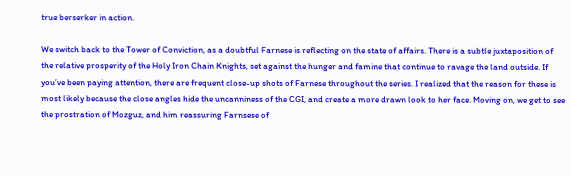true berserker in action.

We switch back to the Tower of Conviction, as a doubtful Farnese is reflecting on the state of affairs. There is a subtle juxtaposition of the relative prosperity of the Holy Iron Chain Knights, set against the hunger and famine that continue to ravage the land outside. If you’ve been paying attention, there are frequent close-up shots of Farnese throughout the series. I realized that the reason for these is most likely because the close angles hide the uncanniness of the CGI, and create a more drawn look to her face. Moving on, we get to see the prostration of Mozguz, and him reassuring Farnsese of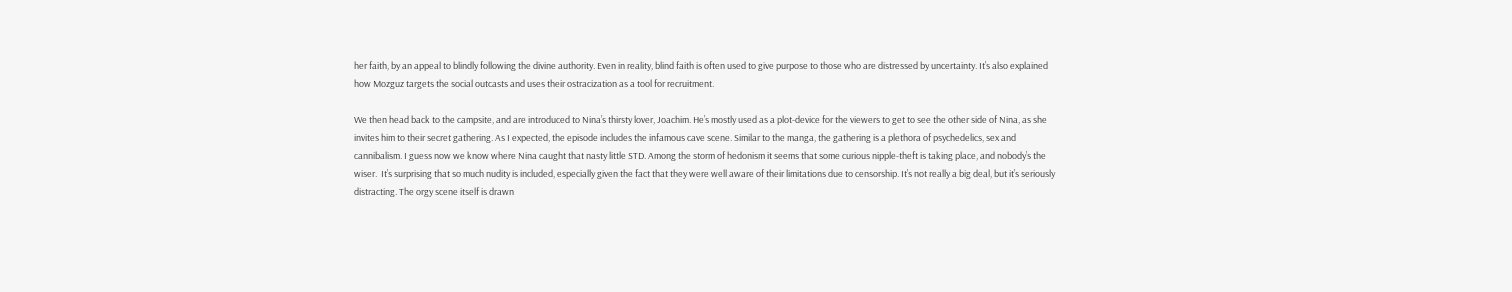her faith, by an appeal to blindly following the divine authority. Even in reality, blind faith is often used to give purpose to those who are distressed by uncertainty. It’s also explained how Mozguz targets the social outcasts and uses their ostracization as a tool for recruitment.

We then head back to the campsite, and are introduced to Nina’s thirsty lover, Joachim. He’s mostly used as a plot-device for the viewers to get to see the other side of Nina, as she invites him to their secret gathering. As I expected, the episode includes the infamous cave scene. Similar to the manga, the gathering is a plethora of psychedelics, sex and cannibalism. I guess now we know where Nina caught that nasty little STD. Among the storm of hedonism it seems that some curious nipple-theft is taking place, and nobody’s the wiser.  It’s surprising that so much nudity is included, especially given the fact that they were well aware of their limitations due to censorship. It’s not really a big deal, but it’s seriously distracting. The orgy scene itself is drawn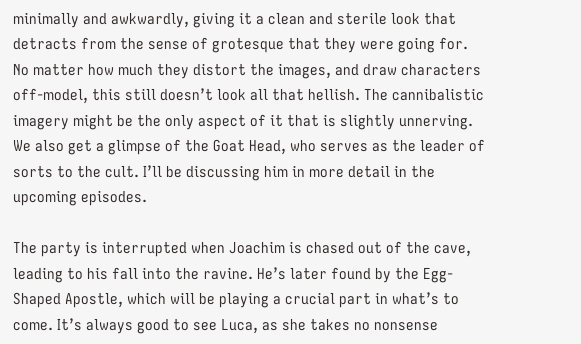minimally and awkwardly, giving it a clean and sterile look that detracts from the sense of grotesque that they were going for. No matter how much they distort the images, and draw characters off-model, this still doesn’t look all that hellish. The cannibalistic imagery might be the only aspect of it that is slightly unnerving. We also get a glimpse of the Goat Head, who serves as the leader of sorts to the cult. I’ll be discussing him in more detail in the upcoming episodes.

The party is interrupted when Joachim is chased out of the cave, leading to his fall into the ravine. He’s later found by the Egg-Shaped Apostle, which will be playing a crucial part in what’s to come. It’s always good to see Luca, as she takes no nonsense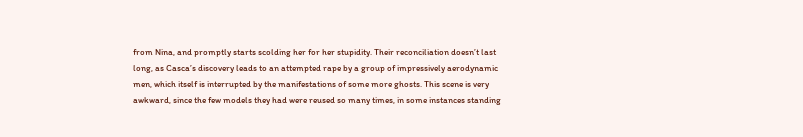from Nina, and promptly starts scolding her for her stupidity. Their reconciliation doesn’t last long, as Casca’s discovery leads to an attempted rape by a group of impressively aerodynamic men, which itself is interrupted by the manifestations of some more ghosts. This scene is very awkward, since the few models they had were reused so many times, in some instances standing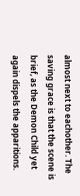almost next to eachother. The saving grace is that the scene is brief, as the Demon Child yet again dispels the apparitions.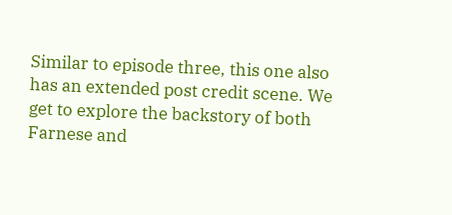Similar to episode three, this one also has an extended post credit scene. We get to explore the backstory of both Farnese and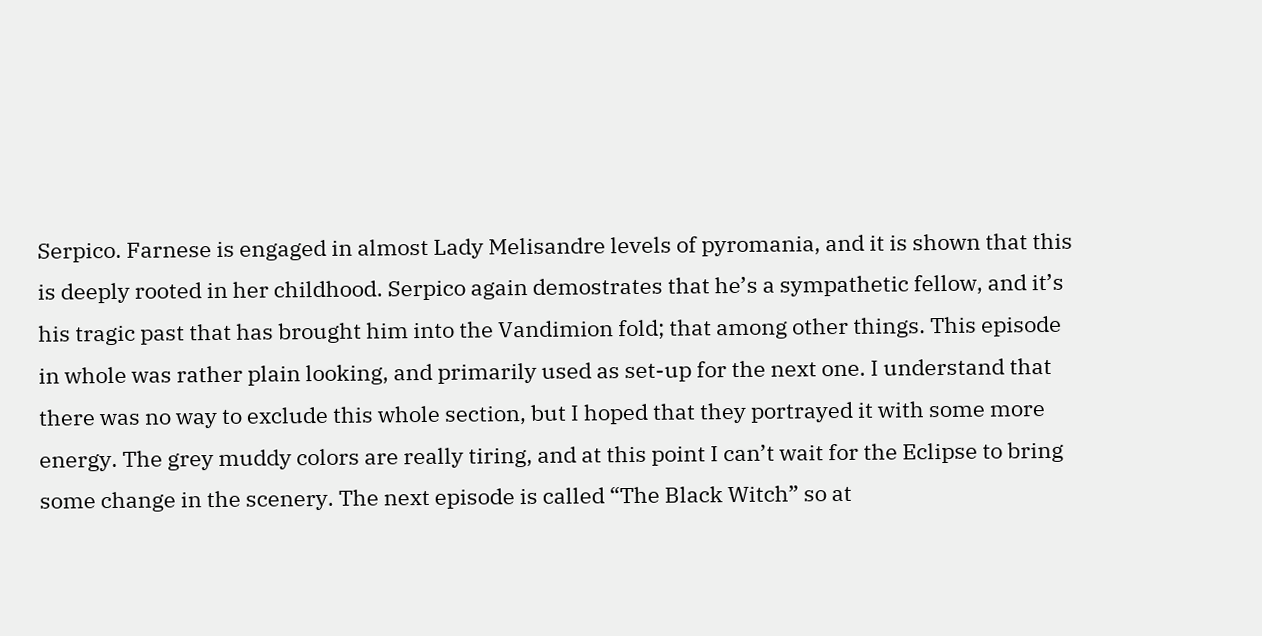Serpico. Farnese is engaged in almost Lady Melisandre levels of pyromania, and it is shown that this is deeply rooted in her childhood. Serpico again demostrates that he’s a sympathetic fellow, and it’s his tragic past that has brought him into the Vandimion fold; that among other things. This episode in whole was rather plain looking, and primarily used as set-up for the next one. I understand that there was no way to exclude this whole section, but I hoped that they portrayed it with some more energy. The grey muddy colors are really tiring, and at this point I can’t wait for the Eclipse to bring some change in the scenery. The next episode is called “The Black Witch” so at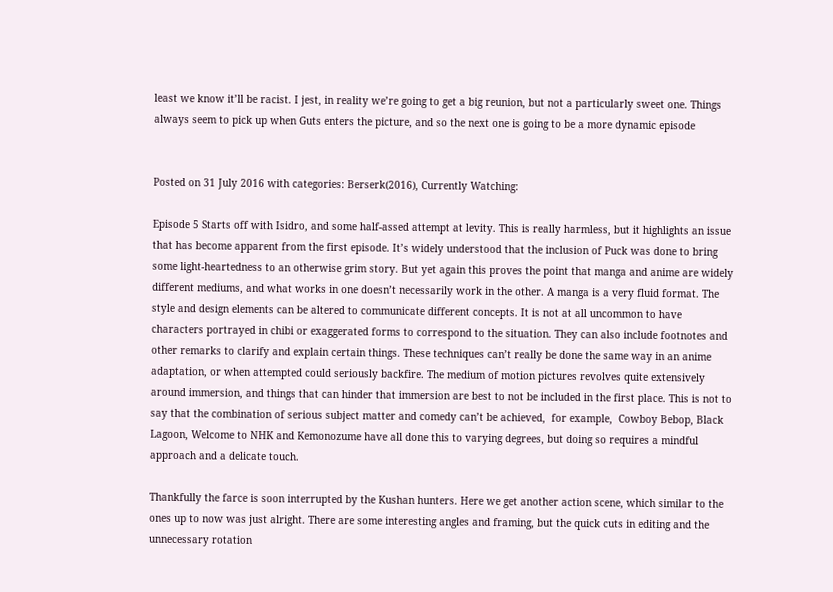least we know it’ll be racist. I jest, in reality we’re going to get a big reunion, but not a particularly sweet one. Things always seem to pick up when Guts enters the picture, and so the next one is going to be a more dynamic episode


Posted on 31 July 2016 with categories: Berserk(2016), Currently Watching:

Episode 5 Starts off with Isidro, and some half-assed attempt at levity. This is really harmless, but it highlights an issue that has become apparent from the first episode. It’s widely understood that the inclusion of Puck was done to bring some light-heartedness to an otherwise grim story. But yet again this proves the point that manga and anime are widely different mediums, and what works in one doesn’t necessarily work in the other. A manga is a very fluid format. The style and design elements can be altered to communicate different concepts. It is not at all uncommon to have characters portrayed in chibi or exaggerated forms to correspond to the situation. They can also include footnotes and other remarks to clarify and explain certain things. These techniques can’t really be done the same way in an anime adaptation, or when attempted could seriously backfire. The medium of motion pictures revolves quite extensively around immersion, and things that can hinder that immersion are best to not be included in the first place. This is not to say that the combination of serious subject matter and comedy can’t be achieved,  for example,  Cowboy Bebop, Black Lagoon, Welcome to NHK and Kemonozume have all done this to varying degrees, but doing so requires a mindful approach and a delicate touch.

Thankfully the farce is soon interrupted by the Kushan hunters. Here we get another action scene, which similar to the ones up to now was just alright. There are some interesting angles and framing, but the quick cuts in editing and the unnecessary rotation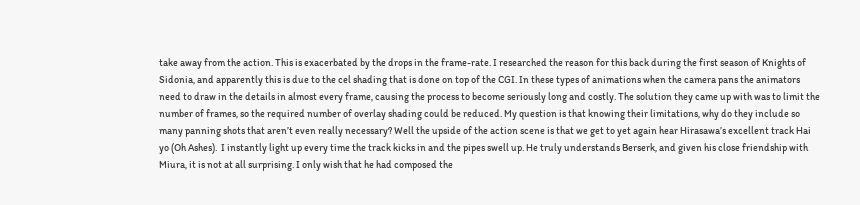take away from the action. This is exacerbated by the drops in the frame-rate. I researched the reason for this back during the first season of Knights of Sidonia, and apparently this is due to the cel shading that is done on top of the CGI. In these types of animations when the camera pans the animators need to draw in the details in almost every frame, causing the process to become seriously long and costly. The solution they came up with was to limit the number of frames, so the required number of overlay shading could be reduced. My question is that knowing their limitations, why do they include so many panning shots that aren’t even really necessary? Well the upside of the action scene is that we get to yet again hear Hirasawa’s excellent track Hai yo (Oh Ashes).  I instantly light up every time the track kicks in and the pipes swell up. He truly understands Berserk, and given his close friendship with Miura, it is not at all surprising. I only wish that he had composed the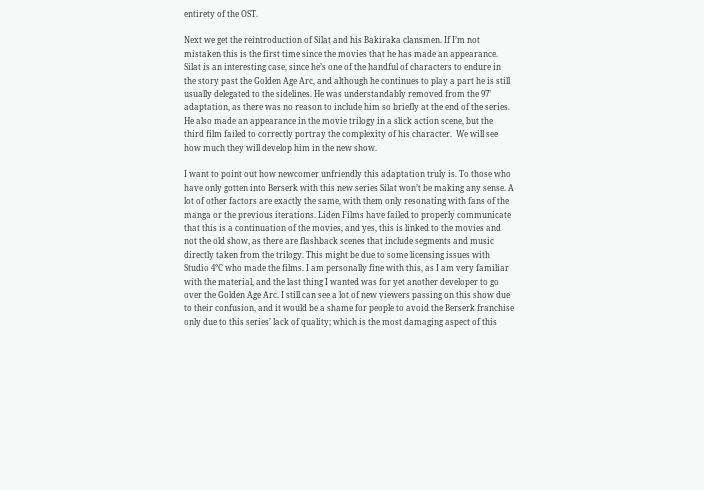entirety of the OST.

Next we get the reintroduction of Silat and his Bakiraka clansmen. If I’m not mistaken this is the first time since the movies that he has made an appearance. Silat is an interesting case, since he’s one of the handful of characters to endure in the story past the Golden Age Arc, and although he continues to play a part he is still usually delegated to the sidelines. He was understandably removed from the 97’ adaptation, as there was no reason to include him so briefly at the end of the series. He also made an appearance in the movie trilogy in a slick action scene, but the third film failed to correctly portray the complexity of his character.  We will see how much they will develop him in the new show.

I want to point out how newcomer unfriendly this adaptation truly is. To those who have only gotten into Berserk with this new series Silat won’t be making any sense. A lot of other factors are exactly the same, with them only resonating with fans of the manga or the previous iterations. Liden Films have failed to properly communicate that this is a continuation of the movies, and yes, this is linked to the movies and not the old show, as there are flashback scenes that include segments and music directly taken from the trilogy. This might be due to some licensing issues with Studio 4°C who made the films. I am personally fine with this, as I am very familiar with the material, and the last thing I wanted was for yet another developer to go over the Golden Age Arc. I still can see a lot of new viewers passing on this show due to their confusion, and it would be a shame for people to avoid the Berserk franchise only due to this series’ lack of quality; which is the most damaging aspect of this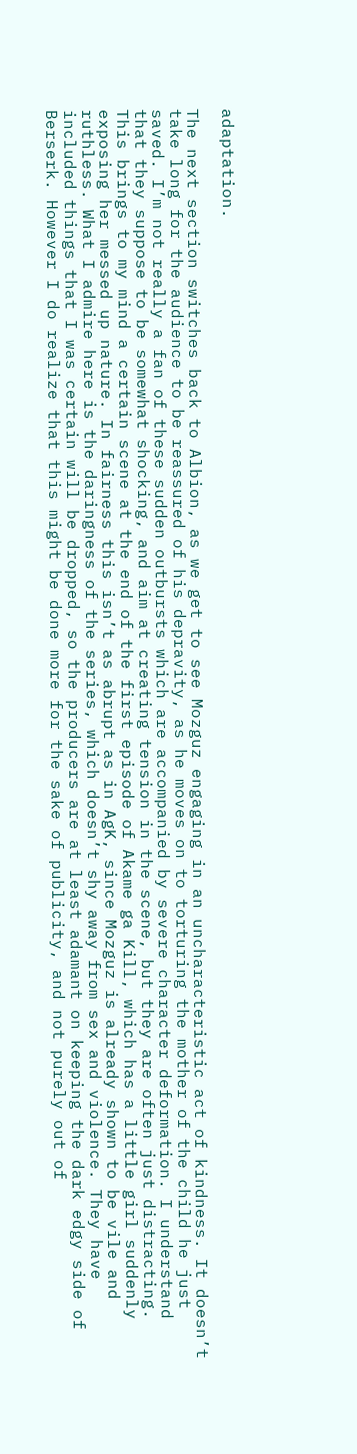adaptation.

The next section switches back to Albion, as we get to see Mozguz engaging in an uncharacteristic act of kindness. It doesn’t take long for the audience to be reassured of his depravity, as he moves on to torturing the mother of the child he just saved. I’m not really a fan of these sudden outbursts which are accompanied by severe character deformation. I understand that they suppose to be somewhat shocking, and aim at creating tension in the scene, but they are often just distracting. This brings to my mind a certain scene at the end of the first episode of Akame ga Kill, which has a little girl suddenly exposing her messed up nature. In fairness this isn’t as abrupt as in AgK, since Mozguz is already shown to be vile and ruthless. What I admire here is the daringness of the series, which doesn’t shy away from sex and violence. They have included things that I was certain will be dropped, so the producers are at least adamant on keeping the dark edgy side of Berserk. However I do realize that this might be done more for the sake of publicity, and not purely out of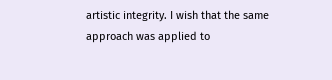artistic integrity. I wish that the same approach was applied to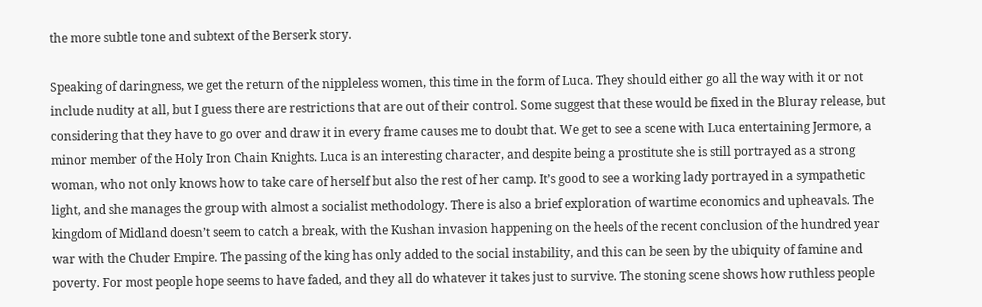the more subtle tone and subtext of the Berserk story.

Speaking of daringness, we get the return of the nippleless women, this time in the form of Luca. They should either go all the way with it or not include nudity at all, but I guess there are restrictions that are out of their control. Some suggest that these would be fixed in the Bluray release, but considering that they have to go over and draw it in every frame causes me to doubt that. We get to see a scene with Luca entertaining Jermore, a minor member of the Holy Iron Chain Knights. Luca is an interesting character, and despite being a prostitute she is still portrayed as a strong woman, who not only knows how to take care of herself but also the rest of her camp. It’s good to see a working lady portrayed in a sympathetic light, and she manages the group with almost a socialist methodology. There is also a brief exploration of wartime economics and upheavals. The kingdom of Midland doesn’t seem to catch a break, with the Kushan invasion happening on the heels of the recent conclusion of the hundred year war with the Chuder Empire. The passing of the king has only added to the social instability, and this can be seen by the ubiquity of famine and poverty. For most people hope seems to have faded, and they all do whatever it takes just to survive. The stoning scene shows how ruthless people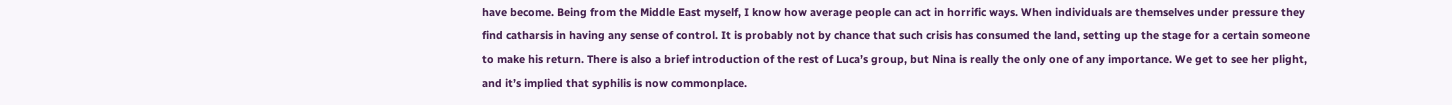have become. Being from the Middle East myself, I know how average people can act in horrific ways. When individuals are themselves under pressure they find catharsis in having any sense of control. It is probably not by chance that such crisis has consumed the land, setting up the stage for a certain someone to make his return. There is also a brief introduction of the rest of Luca’s group, but Nina is really the only one of any importance. We get to see her plight, and it’s implied that syphilis is now commonplace.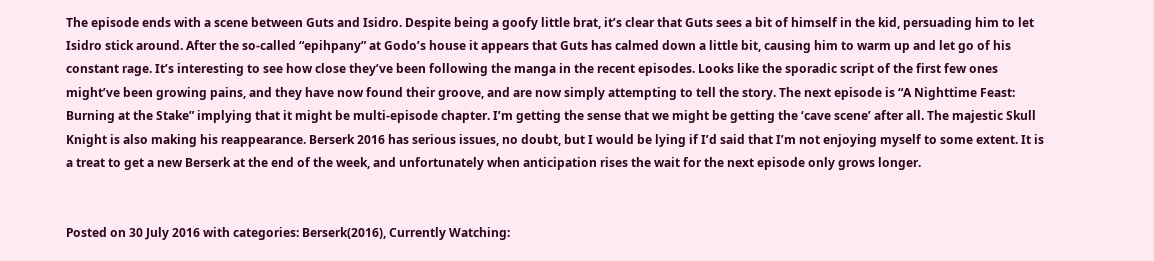The episode ends with a scene between Guts and Isidro. Despite being a goofy little brat, it’s clear that Guts sees a bit of himself in the kid, persuading him to let Isidro stick around. After the so-called “epihpany” at Godo’s house it appears that Guts has calmed down a little bit, causing him to warm up and let go of his constant rage. It’s interesting to see how close they’ve been following the manga in the recent episodes. Looks like the sporadic script of the first few ones might’ve been growing pains, and they have now found their groove, and are now simply attempting to tell the story. The next episode is “A Nighttime Feast: Burning at the Stake” implying that it might be multi-episode chapter. I’m getting the sense that we might be getting the ‘cave scene’ after all. The majestic Skull Knight is also making his reappearance. Berserk 2016 has serious issues, no doubt, but I would be lying if I’d said that I’m not enjoying myself to some extent. It is a treat to get a new Berserk at the end of the week, and unfortunately when anticipation rises the wait for the next episode only grows longer.


Posted on 30 July 2016 with categories: Berserk(2016), Currently Watching: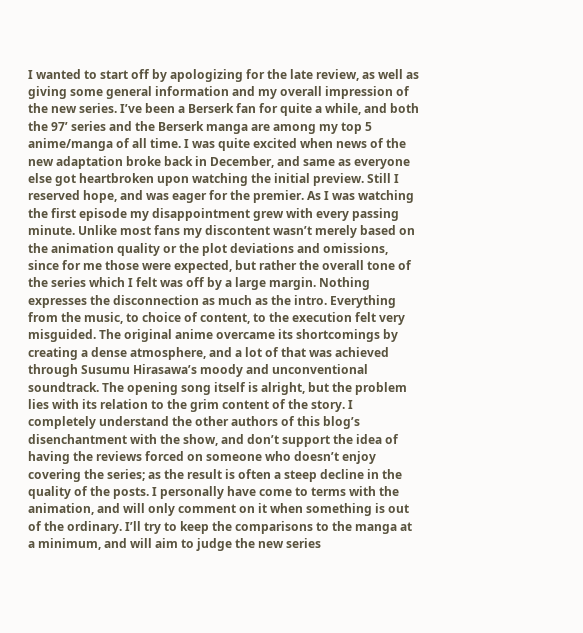I wanted to start off by apologizing for the late review, as well as giving some general information and my overall impression of the new series. I’ve been a Berserk fan for quite a while, and both the 97’ series and the Berserk manga are among my top 5 anime/manga of all time. I was quite excited when news of the new adaptation broke back in December, and same as everyone else got heartbroken upon watching the initial preview. Still I reserved hope, and was eager for the premier. As I was watching the first episode my disappointment grew with every passing minute. Unlike most fans my discontent wasn’t merely based on the animation quality or the plot deviations and omissions, since for me those were expected, but rather the overall tone of the series which I felt was off by a large margin. Nothing expresses the disconnection as much as the intro. Everything from the music, to choice of content, to the execution felt very misguided. The original anime overcame its shortcomings by creating a dense atmosphere, and a lot of that was achieved through Susumu Hirasawa’s moody and unconventional soundtrack. The opening song itself is alright, but the problem lies with its relation to the grim content of the story. I completely understand the other authors of this blog’s disenchantment with the show, and don’t support the idea of having the reviews forced on someone who doesn’t enjoy covering the series; as the result is often a steep decline in the quality of the posts. I personally have come to terms with the animation, and will only comment on it when something is out of the ordinary. I’ll try to keep the comparisons to the manga at a minimum, and will aim to judge the new series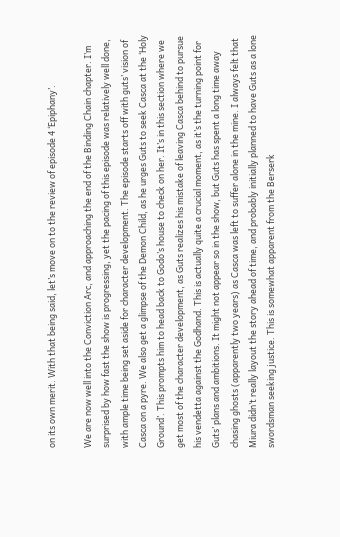on its own merit. With that being said, let’s move on to the review of episode 4 ‘Epiphany’.

We are now well into the Conviction Arc, and approaching the end of the Binding Chain chapter. I’m surprised by how fast the show is progressing, yet the pacing of this episode was relatively well done, with ample time being set aside for character development. The episode starts off with guts’ vision of Casca on a pyre. We also get a glimpse of the Demon Child, as he urges Guts to seek Casca at the ‘Holy Ground’. This prompts him to head back to Godo’s house to check on her. It’s in this section where we get most of the character development, as Guts realizes his mistake of leaving Casca behind to pursue his vendetta against the Godhand. This is actually quite a crucial moment, as it’s the turning point for Guts’ plans and ambitions. It might not appear so in the show, but Guts has spent a long time away chasing ghosts (apparently two years) as Casca was left to suffer alone in the mine. I always felt that Miura didn’t really layout the story ahead of time, and probably initially planned to have Guts as a lone swordsman seeking justice. This is somewhat apparent from the Berserk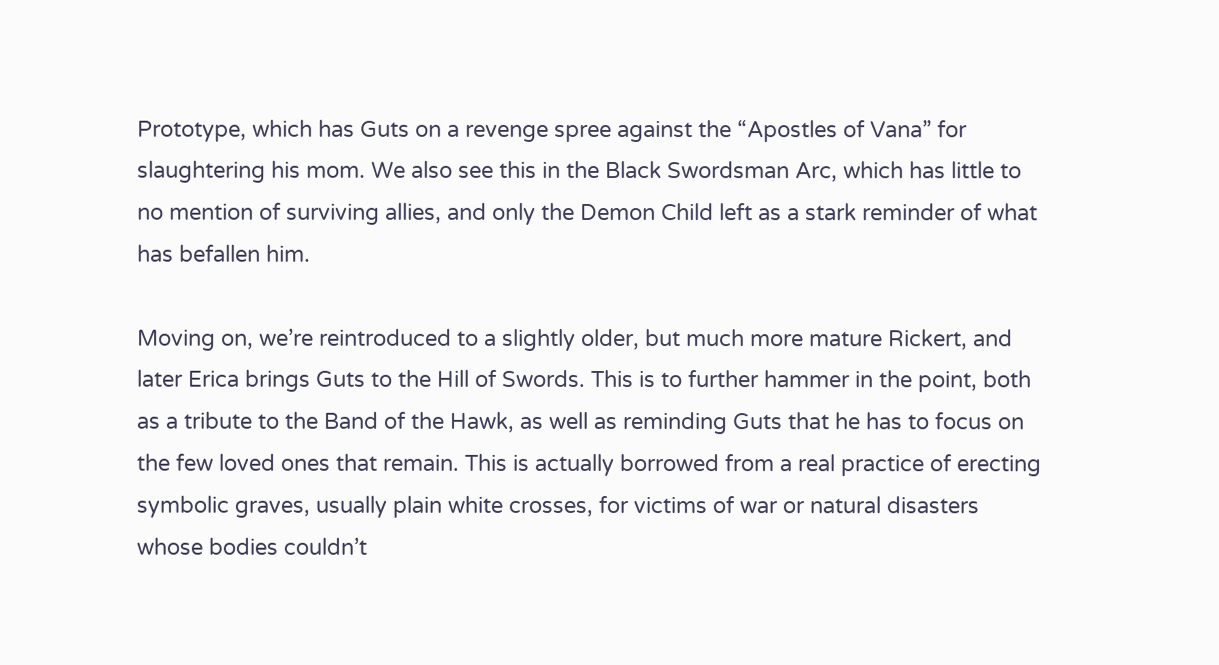Prototype, which has Guts on a revenge spree against the “Apostles of Vana” for slaughtering his mom. We also see this in the Black Swordsman Arc, which has little to no mention of surviving allies, and only the Demon Child left as a stark reminder of what has befallen him.

Moving on, we’re reintroduced to a slightly older, but much more mature Rickert, and later Erica brings Guts to the Hill of Swords. This is to further hammer in the point, both as a tribute to the Band of the Hawk, as well as reminding Guts that he has to focus on the few loved ones that remain. This is actually borrowed from a real practice of erecting symbolic graves, usually plain white crosses, for victims of war or natural disasters whose bodies couldn’t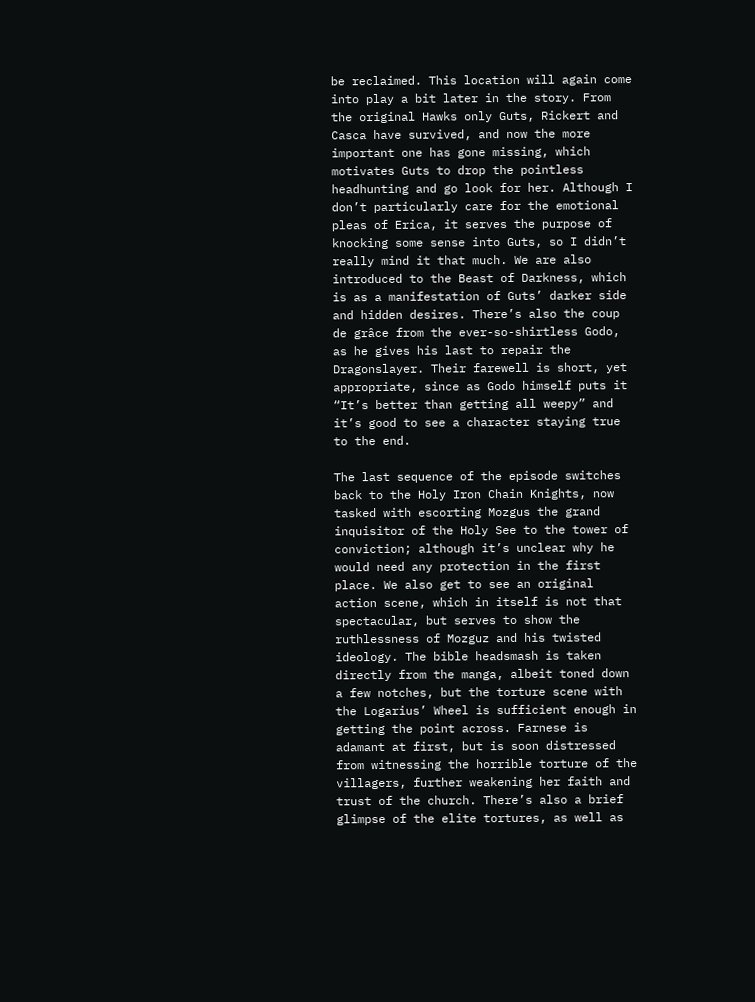be reclaimed. This location will again come into play a bit later in the story. From the original Hawks only Guts, Rickert and Casca have survived, and now the more important one has gone missing, which motivates Guts to drop the pointless headhunting and go look for her. Although I don’t particularly care for the emotional pleas of Erica, it serves the purpose of knocking some sense into Guts, so I didn’t really mind it that much. We are also introduced to the Beast of Darkness, which is as a manifestation of Guts’ darker side and hidden desires. There’s also the coup de grâce from the ever-so-shirtless Godo, as he gives his last to repair the Dragonslayer. Their farewell is short, yet appropriate, since as Godo himself puts it “It’s better than getting all weepy” and it’s good to see a character staying true to the end.

The last sequence of the episode switches back to the Holy Iron Chain Knights, now tasked with escorting Mozgus the grand inquisitor of the Holy See to the tower of conviction; although it’s unclear why he would need any protection in the first place. We also get to see an original action scene, which in itself is not that spectacular, but serves to show the ruthlessness of Mozguz and his twisted ideology. The bible headsmash is taken directly from the manga, albeit toned down a few notches, but the torture scene with the Logarius’ Wheel is sufficient enough in getting the point across. Farnese is adamant at first, but is soon distressed from witnessing the horrible torture of the villagers, further weakening her faith and trust of the church. There’s also a brief glimpse of the elite tortures, as well as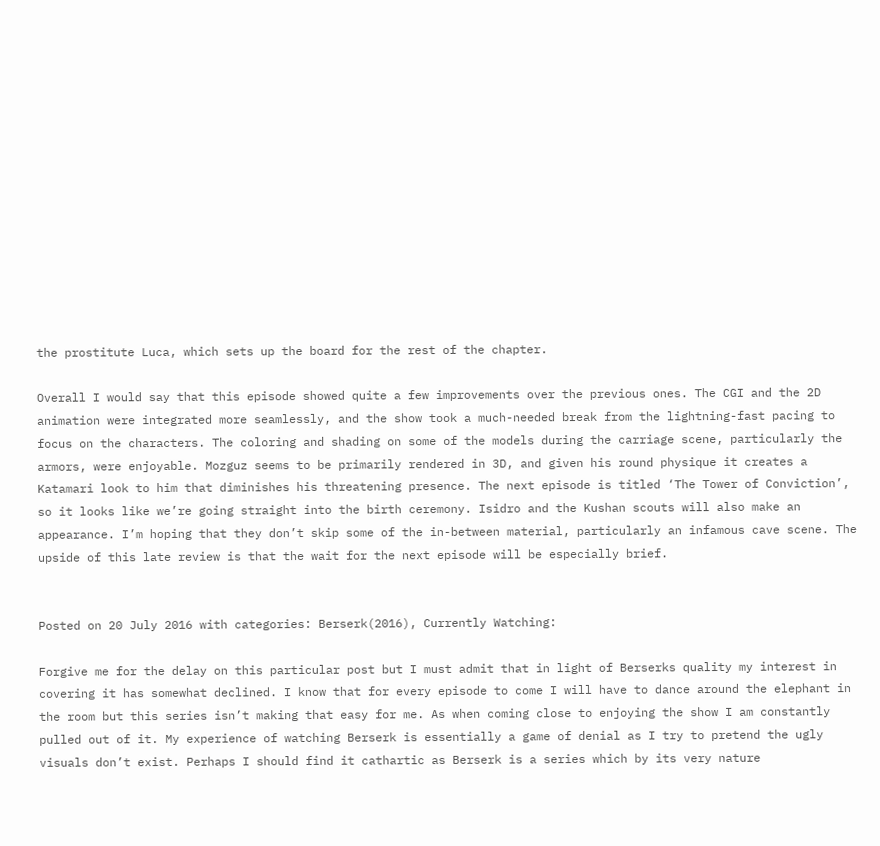the prostitute Luca, which sets up the board for the rest of the chapter.

Overall I would say that this episode showed quite a few improvements over the previous ones. The CGI and the 2D animation were integrated more seamlessly, and the show took a much-needed break from the lightning-fast pacing to focus on the characters. The coloring and shading on some of the models during the carriage scene, particularly the armors, were enjoyable. Mozguz seems to be primarily rendered in 3D, and given his round physique it creates a Katamari look to him that diminishes his threatening presence. The next episode is titled ‘The Tower of Conviction’, so it looks like we’re going straight into the birth ceremony. Isidro and the Kushan scouts will also make an appearance. I’m hoping that they don’t skip some of the in-between material, particularly an infamous cave scene. The upside of this late review is that the wait for the next episode will be especially brief.


Posted on 20 July 2016 with categories: Berserk(2016), Currently Watching:

Forgive me for the delay on this particular post but I must admit that in light of Berserks quality my interest in covering it has somewhat declined. I know that for every episode to come I will have to dance around the elephant in the room but this series isn’t making that easy for me. As when coming close to enjoying the show I am constantly pulled out of it. My experience of watching Berserk is essentially a game of denial as I try to pretend the ugly visuals don’t exist. Perhaps I should find it cathartic as Berserk is a series which by its very nature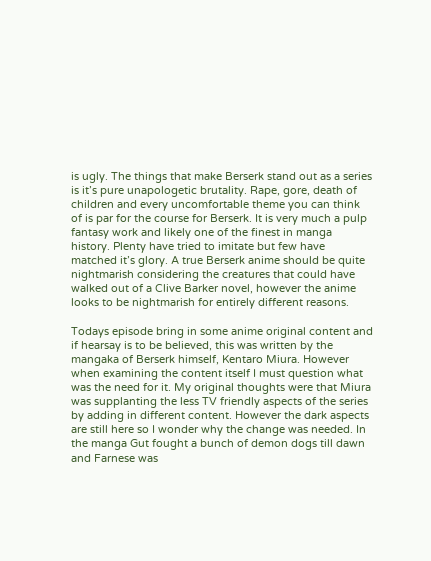is ugly. The things that make Berserk stand out as a series is it’s pure unapologetic brutality. Rape, gore, death of children and every uncomfortable theme you can think of is par for the course for Berserk. It is very much a pulp fantasy work and likely one of the finest in manga history. Plenty have tried to imitate but few have matched it’s glory. A true Berserk anime should be quite nightmarish considering the creatures that could have walked out of a Clive Barker novel, however the anime looks to be nightmarish for entirely different reasons.

Todays episode bring in some anime original content and if hearsay is to be believed, this was written by the mangaka of Berserk himself, Kentaro Miura. However when examining the content itself I must question what was the need for it. My original thoughts were that Miura was supplanting the less TV friendly aspects of the series by adding in different content. However the dark aspects are still here so I wonder why the change was needed. In the manga Gut fought a bunch of demon dogs till dawn and Farnese was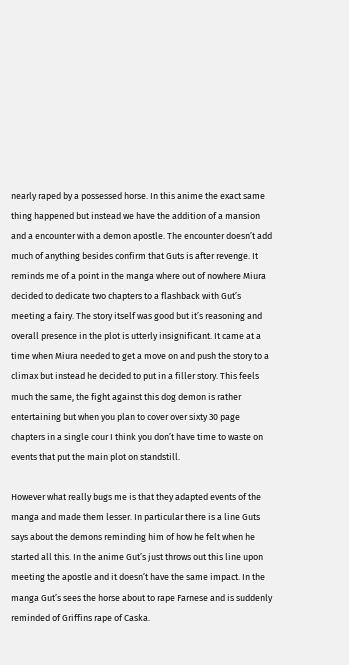nearly raped by a possessed horse. In this anime the exact same thing happened but instead we have the addition of a mansion and a encounter with a demon apostle. The encounter doesn’t add much of anything besides confirm that Guts is after revenge. It reminds me of a point in the manga where out of nowhere Miura decided to dedicate two chapters to a flashback with Gut’s meeting a fairy. The story itself was good but it’s reasoning and overall presence in the plot is utterly insignificant. It came at a time when Miura needed to get a move on and push the story to a climax but instead he decided to put in a filler story. This feels much the same, the fight against this dog demon is rather entertaining but when you plan to cover over sixty 30 page chapters in a single cour I think you don’t have time to waste on events that put the main plot on standstill.

However what really bugs me is that they adapted events of the manga and made them lesser. In particular there is a line Guts says about the demons reminding him of how he felt when he started all this. In the anime Gut’s just throws out this line upon meeting the apostle and it doesn’t have the same impact. In the manga Gut’s sees the horse about to rape Farnese and is suddenly reminded of Griffins rape of Caska.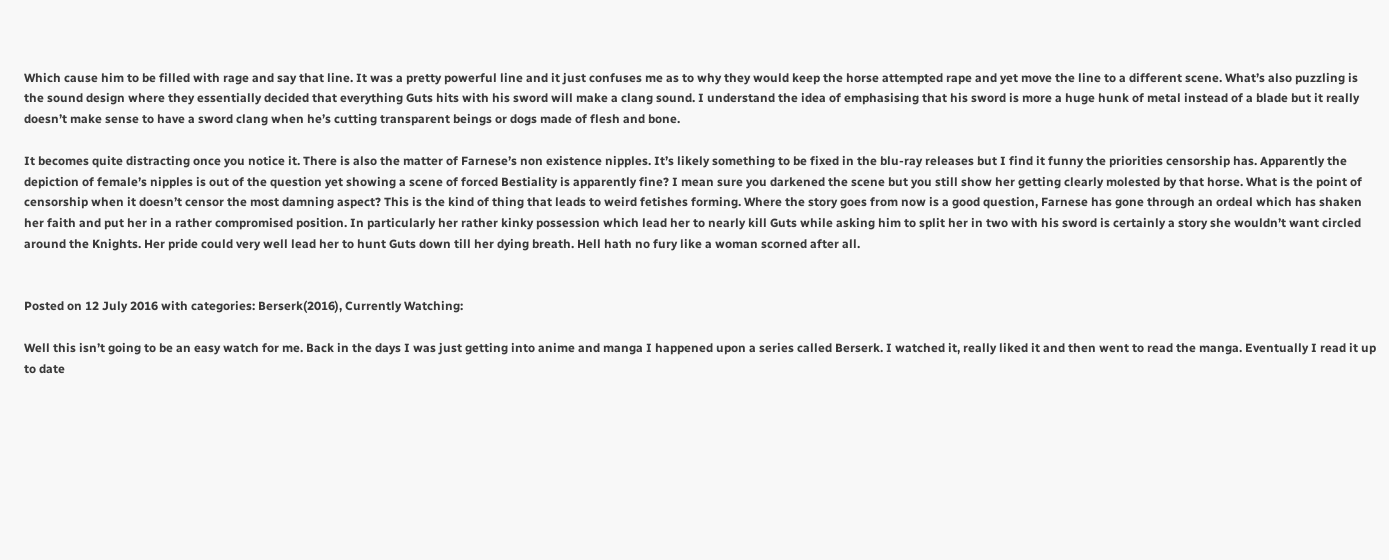Which cause him to be filled with rage and say that line. It was a pretty powerful line and it just confuses me as to why they would keep the horse attempted rape and yet move the line to a different scene. What’s also puzzling is the sound design where they essentially decided that everything Guts hits with his sword will make a clang sound. I understand the idea of emphasising that his sword is more a huge hunk of metal instead of a blade but it really doesn’t make sense to have a sword clang when he’s cutting transparent beings or dogs made of flesh and bone.

It becomes quite distracting once you notice it. There is also the matter of Farnese’s non existence nipples. It’s likely something to be fixed in the blu-ray releases but I find it funny the priorities censorship has. Apparently the depiction of female’s nipples is out of the question yet showing a scene of forced Bestiality is apparently fine? I mean sure you darkened the scene but you still show her getting clearly molested by that horse. What is the point of censorship when it doesn’t censor the most damning aspect? This is the kind of thing that leads to weird fetishes forming. Where the story goes from now is a good question, Farnese has gone through an ordeal which has shaken her faith and put her in a rather compromised position. In particularly her rather kinky possession which lead her to nearly kill Guts while asking him to split her in two with his sword is certainly a story she wouldn’t want circled around the Knights. Her pride could very well lead her to hunt Guts down till her dying breath. Hell hath no fury like a woman scorned after all.


Posted on 12 July 2016 with categories: Berserk(2016), Currently Watching:

Well this isn’t going to be an easy watch for me. Back in the days I was just getting into anime and manga I happened upon a series called Berserk. I watched it, really liked it and then went to read the manga. Eventually I read it up to date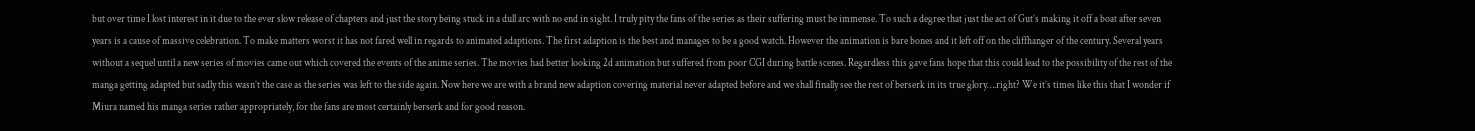but over time I lost interest in it due to the ever slow release of chapters and just the story being stuck in a dull arc with no end in sight. I truly pity the fans of the series as their suffering must be immense. To such a degree that just the act of Gut’s making it off a boat after seven years is a cause of massive celebration. To make matters worst it has not fared well in regards to animated adaptions. The first adaption is the best and manages to be a good watch. However the animation is bare bones and it left off on the cliffhanger of the century. Several years without a sequel until a new series of movies came out which covered the events of the anime series. The movies had better looking 2d animation but suffered from poor CGI during battle scenes. Regardless this gave fans hope that this could lead to the possibility of the rest of the manga getting adapted but sadly this wasn’t the case as the series was left to the side again. Now here we are with a brand new adaption covering material never adapted before and we shall finally see the rest of berserk in its true glory….right? We it’s times like this that I wonder if Miura named his manga series rather appropriately, for the fans are most certainly berserk and for good reason.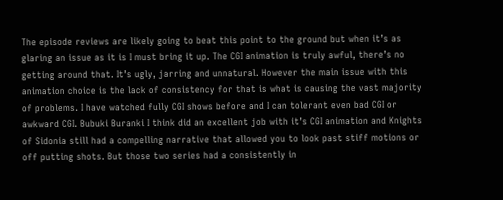The episode reviews are likely going to beat this point to the ground but when it’s as glaring an issue as it is I must bring it up. The CGI animation is truly awful, there’s no getting around that. It’s ugly, jarring and unnatural. However the main issue with this animation choice is the lack of consistency for that is what is causing the vast majority of problems. I have watched fully CGI shows before and I can tolerant even bad CGI or awkward CGI. Bubuki Buranki I think did an excellent job with it’s CGI animation and Knights of Sidonia still had a compelling narrative that allowed you to look past stiff motions or off putting shots. But those two series had a consistently in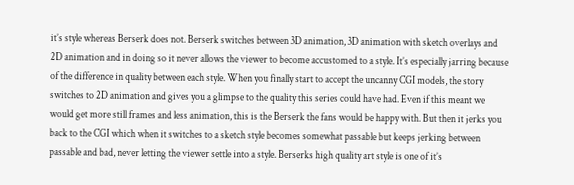it’s style whereas Berserk does not. Berserk switches between 3D animation, 3D animation with sketch overlays and 2D animation and in doing so it never allows the viewer to become accustomed to a style. It’s especially jarring because of the difference in quality between each style. When you finally start to accept the uncanny CGI models, the story switches to 2D animation and gives you a glimpse to the quality this series could have had. Even if this meant we would get more still frames and less animation, this is the Berserk the fans would be happy with. But then it jerks you back to the CGI which when it switches to a sketch style becomes somewhat passable but keeps jerking between passable and bad, never letting the viewer settle into a style. Berserks high quality art style is one of it’s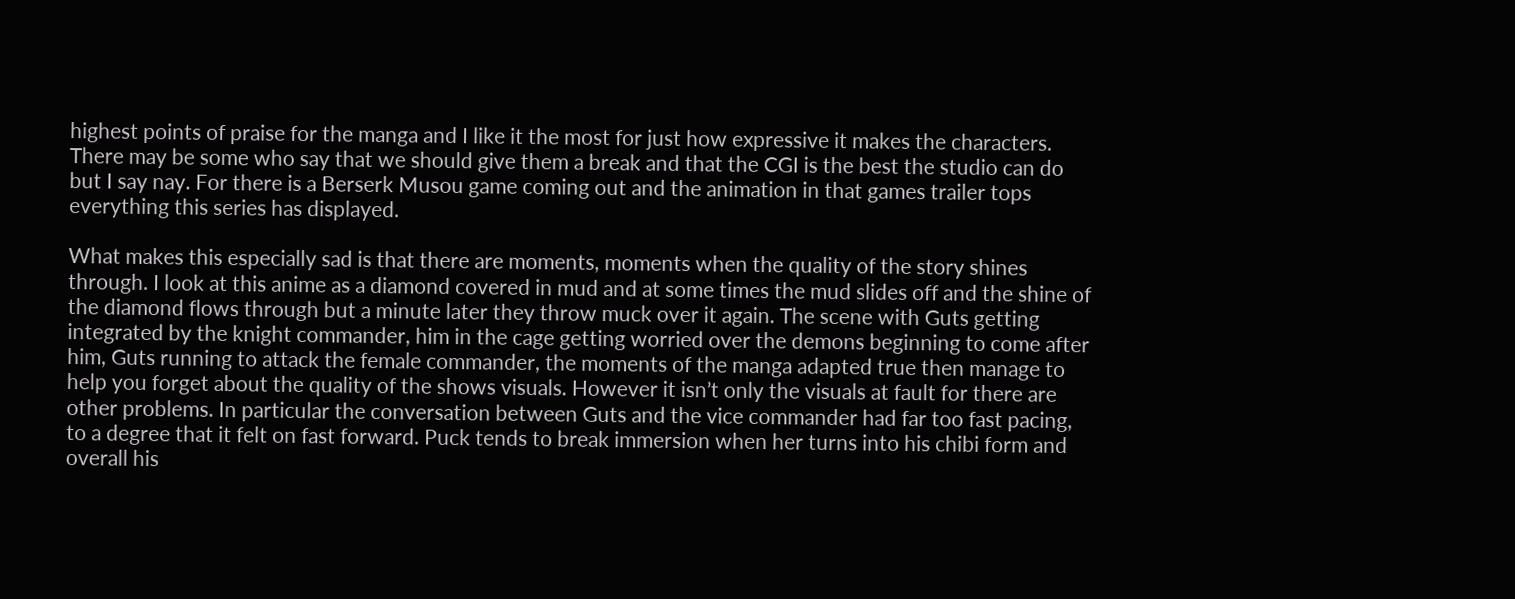highest points of praise for the manga and I like it the most for just how expressive it makes the characters. There may be some who say that we should give them a break and that the CGI is the best the studio can do but I say nay. For there is a Berserk Musou game coming out and the animation in that games trailer tops everything this series has displayed.

What makes this especially sad is that there are moments, moments when the quality of the story shines through. I look at this anime as a diamond covered in mud and at some times the mud slides off and the shine of the diamond flows through but a minute later they throw muck over it again. The scene with Guts getting integrated by the knight commander, him in the cage getting worried over the demons beginning to come after him, Guts running to attack the female commander, the moments of the manga adapted true then manage to help you forget about the quality of the shows visuals. However it isn’t only the visuals at fault for there are other problems. In particular the conversation between Guts and the vice commander had far too fast pacing, to a degree that it felt on fast forward. Puck tends to break immersion when her turns into his chibi form and overall his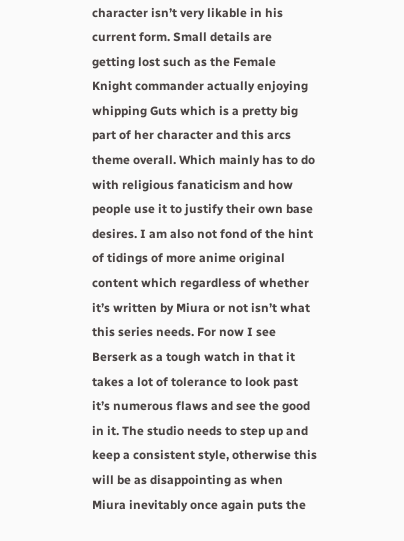character isn’t very likable in his current form. Small details are getting lost such as the Female Knight commander actually enjoying whipping Guts which is a pretty big part of her character and this arcs theme overall. Which mainly has to do with religious fanaticism and how people use it to justify their own base desires. I am also not fond of the hint of tidings of more anime original content which regardless of whether it’s written by Miura or not isn’t what this series needs. For now I see Berserk as a tough watch in that it takes a lot of tolerance to look past it’s numerous flaws and see the good in it. The studio needs to step up and keep a consistent style, otherwise this will be as disappointing as when Miura inevitably once again puts the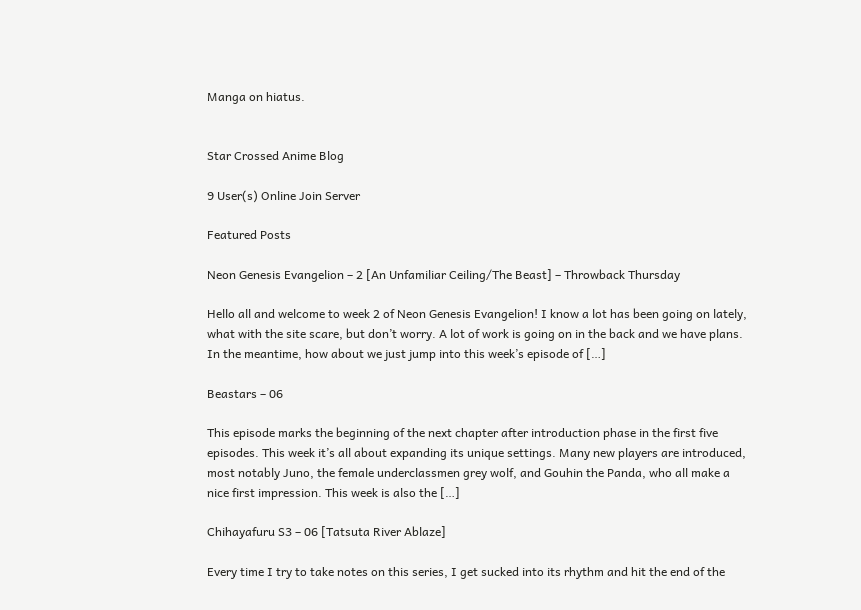Manga on hiatus.


Star Crossed Anime Blog

9 User(s) Online Join Server

Featured Posts

Neon Genesis Evangelion – 2 [An Unfamiliar Ceiling/The Beast] – Throwback Thursday

Hello all and welcome to week 2 of Neon Genesis Evangelion! I know a lot has been going on lately, what with the site scare, but don’t worry. A lot of work is going on in the back and we have plans. In the meantime, how about we just jump into this week’s episode of […]

Beastars – 06

This episode marks the beginning of the next chapter after introduction phase in the first five episodes. This week it’s all about expanding its unique settings. Many new players are introduced, most notably Juno, the female underclassmen grey wolf, and Gouhin the Panda, who all make a nice first impression. This week is also the […]

Chihayafuru S3 – 06 [Tatsuta River Ablaze]

Every time I try to take notes on this series, I get sucked into its rhythm and hit the end of the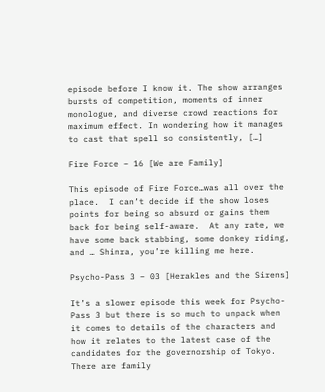episode before I know it. The show arranges bursts of competition, moments of inner monologue, and diverse crowd reactions for maximum effect. In wondering how it manages to cast that spell so consistently, […]

Fire Force – 16 [We are Family]

This episode of Fire Force…was all over the place.  I can’t decide if the show loses points for being so absurd or gains them back for being self-aware.  At any rate, we have some back stabbing, some donkey riding, and … Shinra, you’re killing me here.

Psycho-Pass 3 – 03 [Herakles and the Sirens]

It’s a slower episode this week for Psycho-Pass 3 but there is so much to unpack when it comes to details of the characters and how it relates to the latest case of the candidates for the governorship of Tokyo. There are family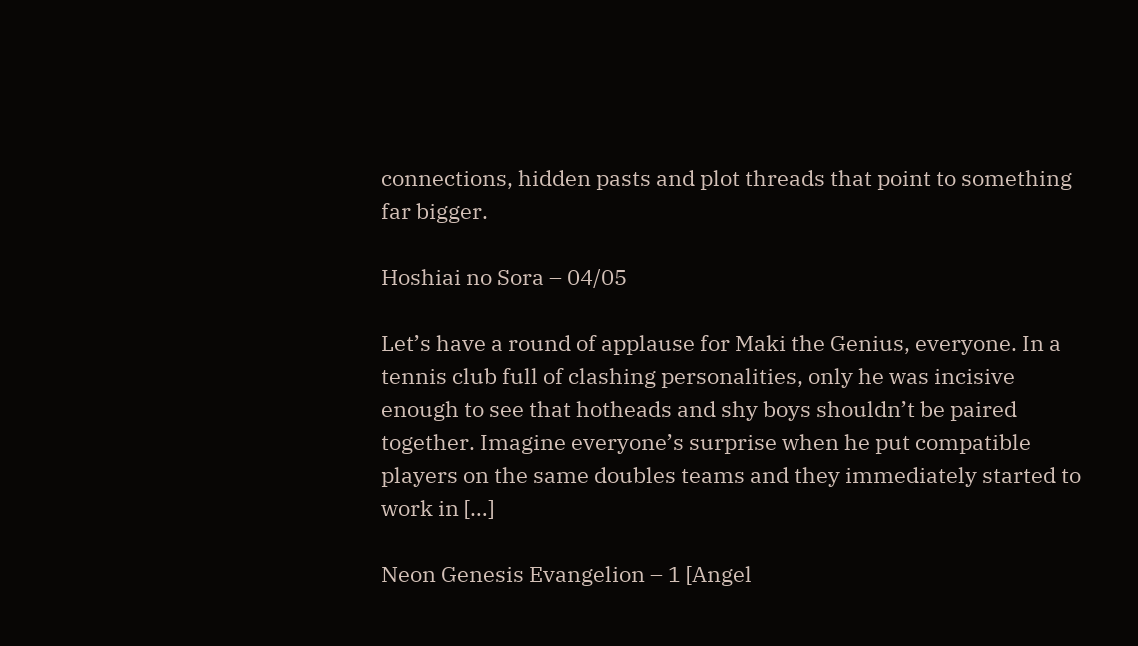connections, hidden pasts and plot threads that point to something far bigger.

Hoshiai no Sora – 04/05

Let’s have a round of applause for Maki the Genius, everyone. In a tennis club full of clashing personalities, only he was incisive enough to see that hotheads and shy boys shouldn’t be paired together. Imagine everyone’s surprise when he put compatible players on the same doubles teams and they immediately started to work in […]

Neon Genesis Evangelion – 1 [Angel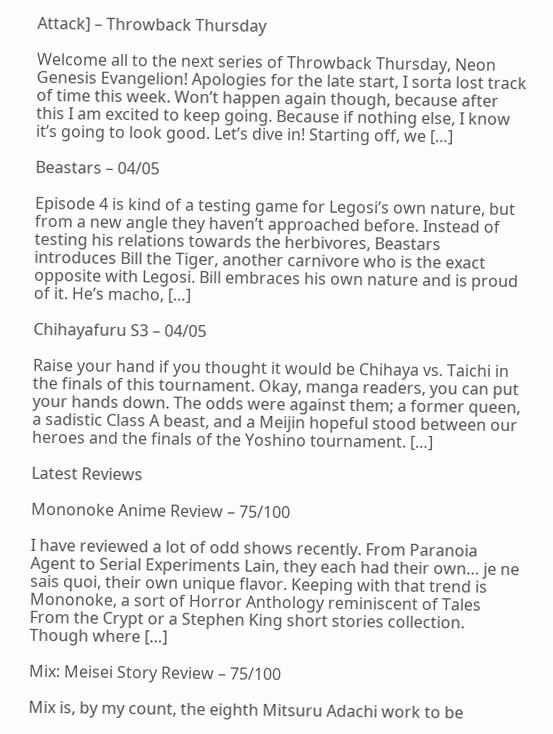Attack] – Throwback Thursday

Welcome all to the next series of Throwback Thursday, Neon Genesis Evangelion! Apologies for the late start, I sorta lost track of time this week. Won’t happen again though, because after this I am excited to keep going. Because if nothing else, I know it’s going to look good. Let’s dive in! Starting off, we […]

Beastars – 04/05

Episode 4 is kind of a testing game for Legosi’s own nature, but from a new angle they haven’t approached before. Instead of testing his relations towards the herbivores, Beastars introduces Bill the Tiger, another carnivore who is the exact opposite with Legosi. Bill embraces his own nature and is proud of it. He’s macho, […]

Chihayafuru S3 – 04/05

Raise your hand if you thought it would be Chihaya vs. Taichi in the finals of this tournament. Okay, manga readers, you can put your hands down. The odds were against them; a former queen, a sadistic Class A beast, and a Meijin hopeful stood between our heroes and the finals of the Yoshino tournament. […]

Latest Reviews

Mononoke Anime Review – 75/100

I have reviewed a lot of odd shows recently. From Paranoia Agent to Serial Experiments Lain, they each had their own… je ne sais quoi, their own unique flavor. Keeping with that trend is Mononoke, a sort of Horror Anthology reminiscent of Tales From the Crypt or a Stephen King short stories collection. Though where […]

Mix: Meisei Story Review – 75/100

Mix is, by my count, the eighth Mitsuru Adachi work to be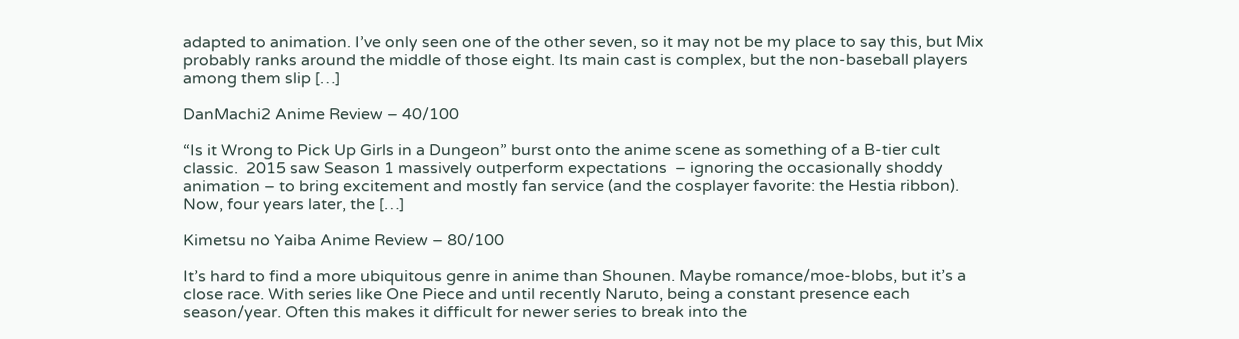adapted to animation. I’ve only seen one of the other seven, so it may not be my place to say this, but Mix probably ranks around the middle of those eight. Its main cast is complex, but the non-baseball players among them slip […]

DanMachi2 Anime Review – 40/100

“Is it Wrong to Pick Up Girls in a Dungeon” burst onto the anime scene as something of a B-tier cult classic.  2015 saw Season 1 massively outperform expectations  – ignoring the occasionally shoddy animation – to bring excitement and mostly fan service (and the cosplayer favorite: the Hestia ribbon).  Now, four years later, the […]

Kimetsu no Yaiba Anime Review – 80/100

It’s hard to find a more ubiquitous genre in anime than Shounen. Maybe romance/moe-blobs, but it’s a close race. With series like One Piece and until recently Naruto, being a constant presence each season/year. Often this makes it difficult for newer series to break into the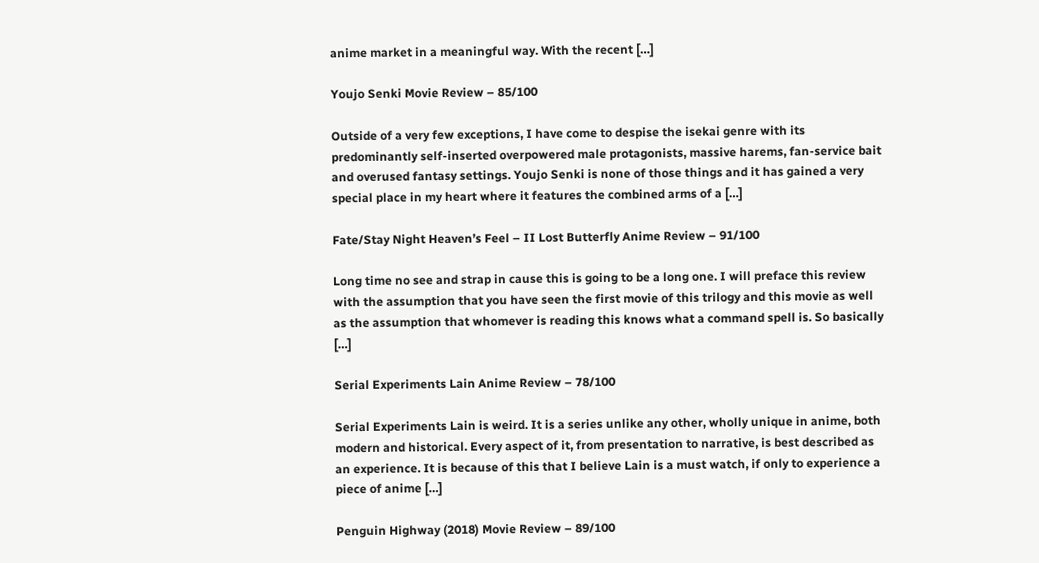anime market in a meaningful way. With the recent […]

Youjo Senki Movie Review – 85/100

Outside of a very few exceptions, I have come to despise the isekai genre with its predominantly self-inserted overpowered male protagonists, massive harems, fan-service bait and overused fantasy settings. Youjo Senki is none of those things and it has gained a very special place in my heart where it features the combined arms of a […]

Fate/Stay Night Heaven’s Feel – II Lost Butterfly Anime Review – 91/100

Long time no see and strap in cause this is going to be a long one. I will preface this review with the assumption that you have seen the first movie of this trilogy and this movie as well as the assumption that whomever is reading this knows what a command spell is. So basically […]

Serial Experiments Lain Anime Review – 78/100

Serial Experiments Lain is weird. It is a series unlike any other, wholly unique in anime, both modern and historical. Every aspect of it, from presentation to narrative, is best described as an experience. It is because of this that I believe Lain is a must watch, if only to experience a piece of anime […]

Penguin Highway (2018) Movie Review – 89/100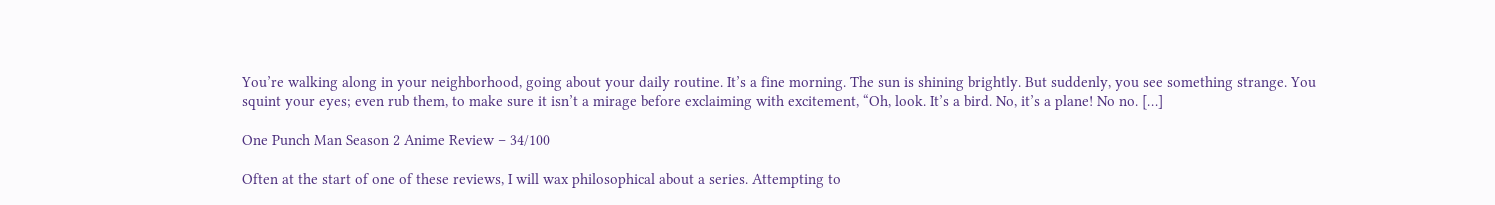You’re walking along in your neighborhood, going about your daily routine. It’s a fine morning. The sun is shining brightly. But suddenly, you see something strange. You squint your eyes; even rub them, to make sure it isn’t a mirage before exclaiming with excitement, “Oh, look. It’s a bird. No, it’s a plane! No no. […]

One Punch Man Season 2 Anime Review – 34/100

Often at the start of one of these reviews, I will wax philosophical about a series. Attempting to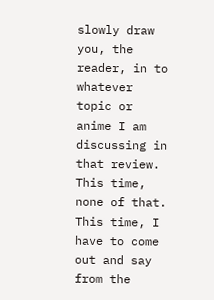slowly draw you, the reader, in to whatever topic or anime I am discussing in that review. This time, none of that. This time, I have to come out and say from the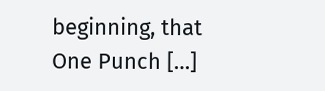beginning, that One Punch […]